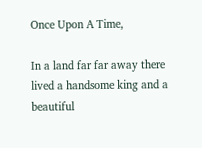Once Upon A Time,

In a land far far away there lived a handsome king and a beautiful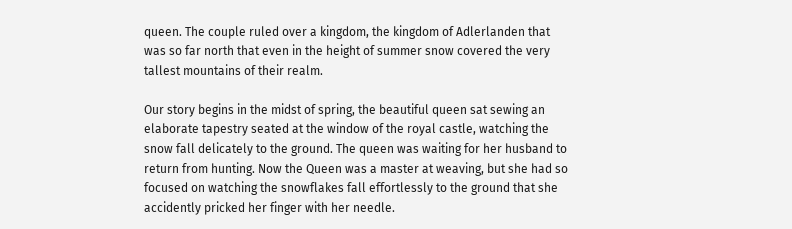queen. The couple ruled over a kingdom, the kingdom of Adlerlanden that was so far north that even in the height of summer snow covered the very tallest mountains of their realm.

Our story begins in the midst of spring, the beautiful queen sat sewing an elaborate tapestry seated at the window of the royal castle, watching the snow fall delicately to the ground. The queen was waiting for her husband to return from hunting. Now the Queen was a master at weaving, but she had so focused on watching the snowflakes fall effortlessly to the ground that she accidently pricked her finger with her needle.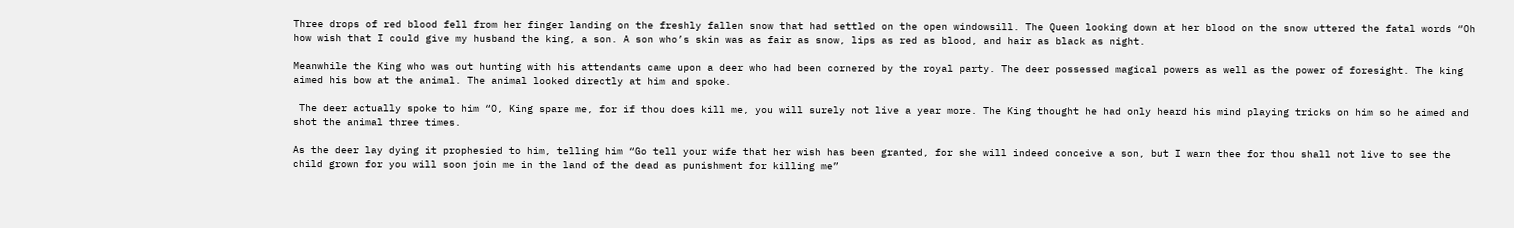Three drops of red blood fell from her finger landing on the freshly fallen snow that had settled on the open windowsill. The Queen looking down at her blood on the snow uttered the fatal words “Oh how wish that I could give my husband the king, a son. A son who’s skin was as fair as snow, lips as red as blood, and hair as black as night.

Meanwhile the King who was out hunting with his attendants came upon a deer who had been cornered by the royal party. The deer possessed magical powers as well as the power of foresight. The king aimed his bow at the animal. The animal looked directly at him and spoke.

 The deer actually spoke to him “O, King spare me, for if thou does kill me, you will surely not live a year more. The King thought he had only heard his mind playing tricks on him so he aimed and shot the animal three times.

As the deer lay dying it prophesied to him, telling him “Go tell your wife that her wish has been granted, for she will indeed conceive a son, but I warn thee for thou shall not live to see the child grown for you will soon join me in the land of the dead as punishment for killing me”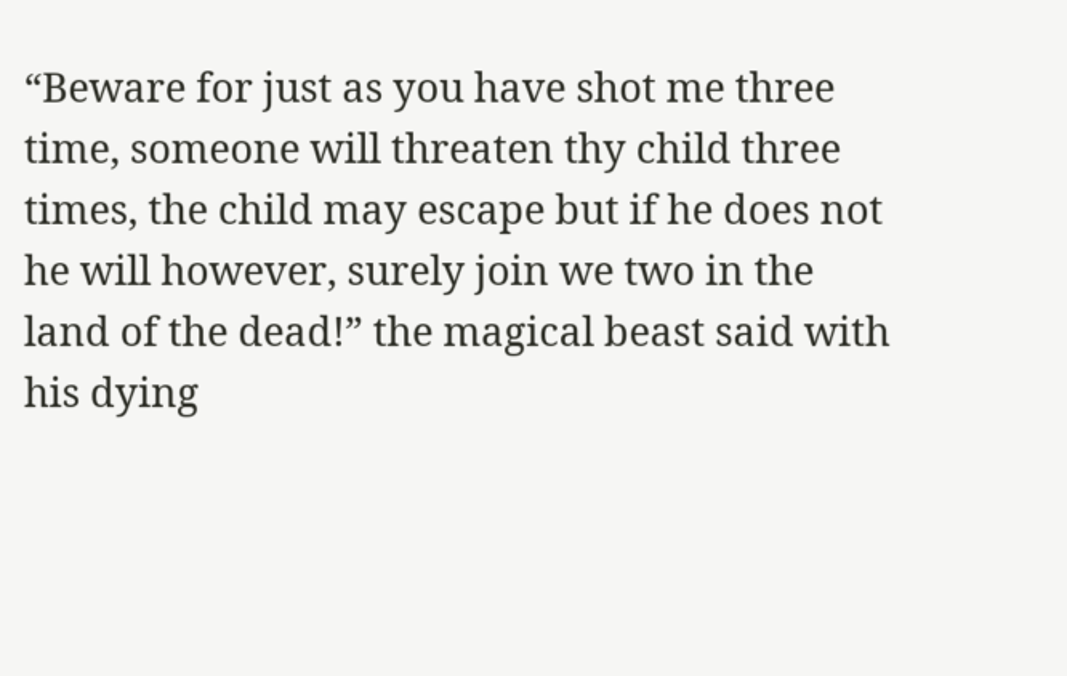“Beware for just as you have shot me three time, someone will threaten thy child three times, the child may escape but if he does not he will however, surely join we two in the land of the dead!” the magical beast said with his dying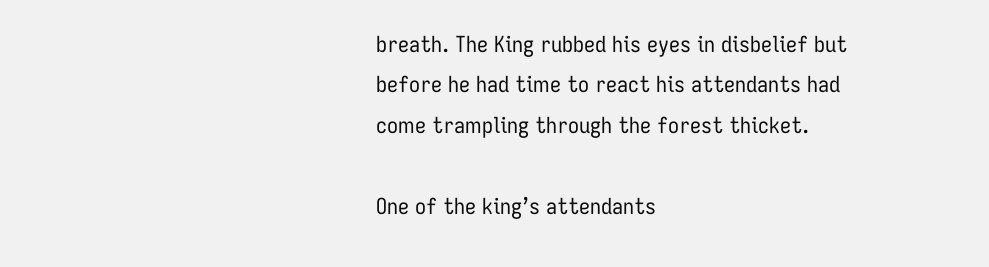breath. The King rubbed his eyes in disbelief but before he had time to react his attendants had come trampling through the forest thicket.

One of the king’s attendants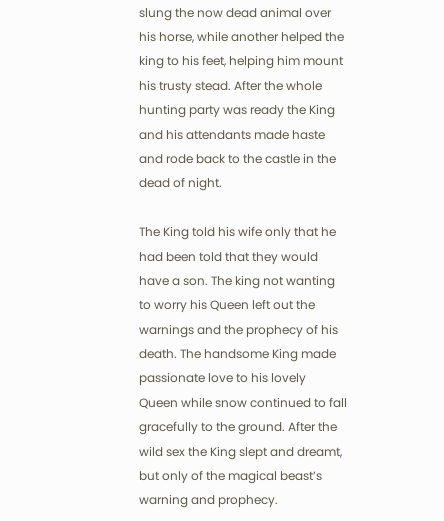slung the now dead animal over his horse, while another helped the king to his feet, helping him mount his trusty stead. After the whole hunting party was ready the King and his attendants made haste and rode back to the castle in the dead of night.

The King told his wife only that he had been told that they would have a son. The king not wanting to worry his Queen left out the warnings and the prophecy of his death. The handsome King made passionate love to his lovely Queen while snow continued to fall gracefully to the ground. After the wild sex the King slept and dreamt, but only of the magical beast’s warning and prophecy.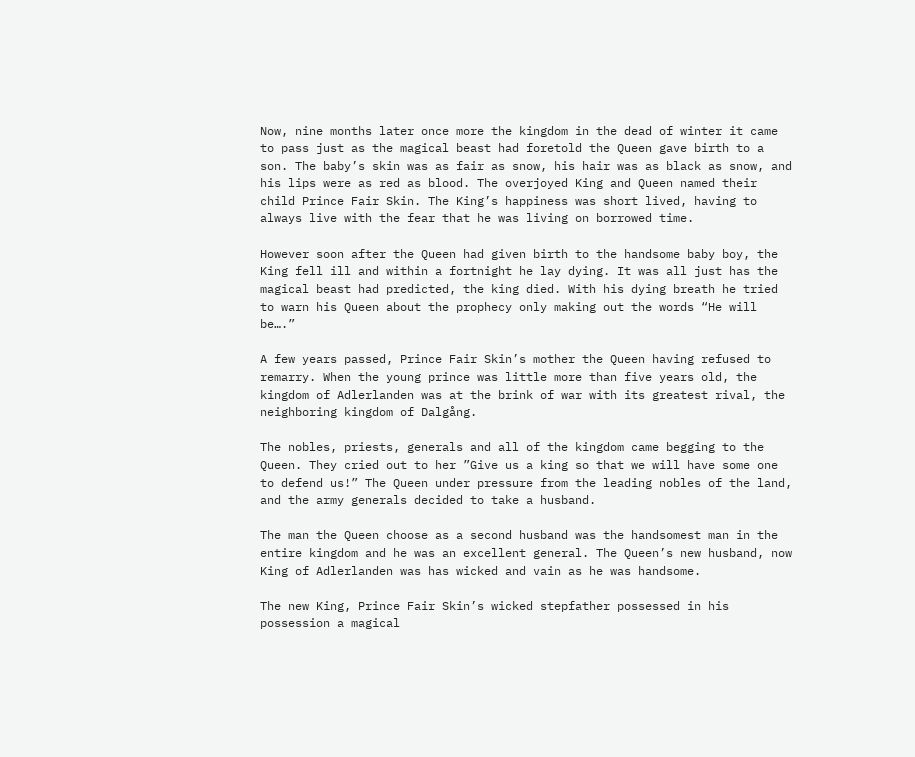Now, nine months later once more the kingdom in the dead of winter it came to pass just as the magical beast had foretold the Queen gave birth to a son. The baby’s skin was as fair as snow, his hair was as black as snow, and his lips were as red as blood. The overjoyed King and Queen named their child Prince Fair Skin. The King’s happiness was short lived, having to always live with the fear that he was living on borrowed time.

However soon after the Queen had given birth to the handsome baby boy, the King fell ill and within a fortnight he lay dying. It was all just has the magical beast had predicted, the king died. With his dying breath he tried to warn his Queen about the prophecy only making out the words “He will be….”

A few years passed, Prince Fair Skin’s mother the Queen having refused to remarry. When the young prince was little more than five years old, the kingdom of Adlerlanden was at the brink of war with its greatest rival, the neighboring kingdom of Dalgång.

The nobles, priests, generals and all of the kingdom came begging to the Queen. They cried out to her ”Give us a king so that we will have some one to defend us!” The Queen under pressure from the leading nobles of the land, and the army generals decided to take a husband.

The man the Queen choose as a second husband was the handsomest man in the entire kingdom and he was an excellent general. The Queen’s new husband, now King of Adlerlanden was has wicked and vain as he was handsome.

The new King, Prince Fair Skin’s wicked stepfather possessed in his possession a magical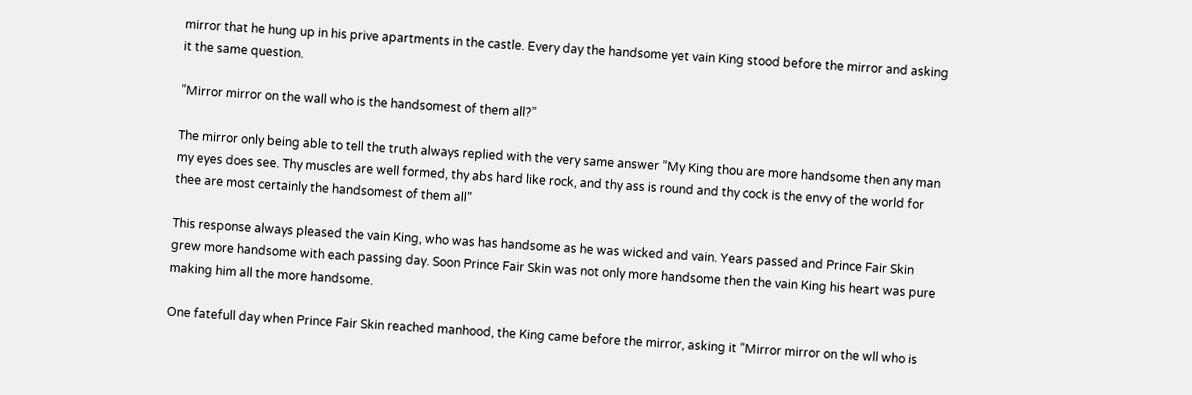mirror that he hung up in his prive apartments in the castle. Every day the handsome yet vain King stood before the mirror and asking it the same question.

”Mirror mirror on the wall who is the handsomest of them all?”

The mirror only being able to tell the truth always replied with the very same answer ”My King thou are more handsome then any man my eyes does see. Thy muscles are well formed, thy abs hard like rock, and thy ass is round and thy cock is the envy of the world for thee are most certainly the handsomest of them all”

This response always pleased the vain King, who was has handsome as he was wicked and vain. Years passed and Prince Fair Skin grew more handsome with each passing day. Soon Prince Fair Skin was not only more handsome then the vain King his heart was pure making him all the more handsome.

One fatefull day when Prince Fair Skin reached manhood, the King came before the mirror, asking it ”Mirror mirror on the wll who is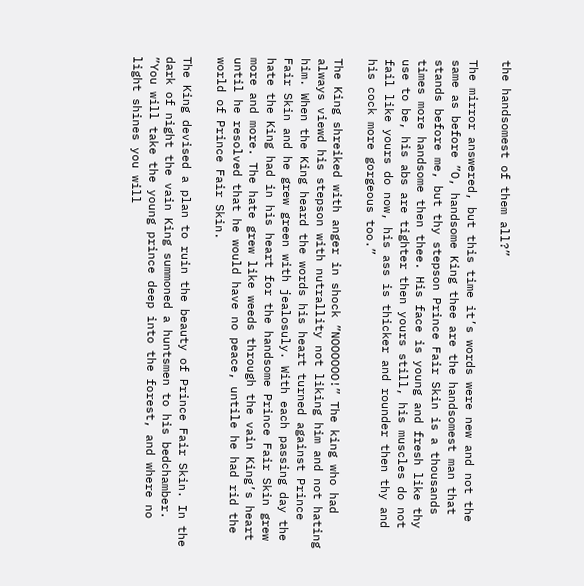the handsomest of them all?”

The mirror answered, but this time it’s words were new and not the same as before ”O, handsome King thee are the handsomest man that stands before me, but thy stepson Prince Fair Skin is a thousands times more handsome then thee. His face is young and fresh like thy use to be, his abs are tighter then yours still, his muscles do not fail like yours do now, his ass is thicker and rounder then thy and his cock more gorgeous too.”

The King shreiked with anger in shock ”NOOOOOO!” The king who had always viewd his stepson with nutrallity not liking him and not hating him. When the King heard the words his heart turned against Prince Fair Skin and he grew green with jealosuly. With each passing day the hate the King had in his heart for the handsome Prince Fair Skin grew more and more. The hate grew like weeds through the vain King’s heart until he resolved that he would have no peace, untile he had rid the world of Prince Fair Skin.

The King devised a plan to ruin the beauty of Prince Fair Skin. In the dark of night the vain King summoned a huntsmen to his bedchamber. ”You will take the young prince deep into the forest, and where no light shines you will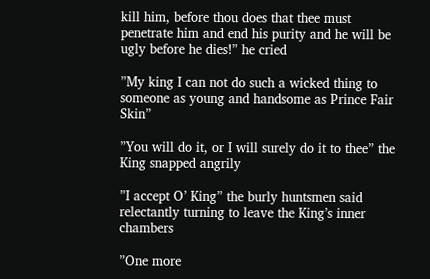kill him, before thou does that thee must penetrate him and end his purity and he will be ugly before he dies!” he cried

”My king I can not do such a wicked thing to someone as young and handsome as Prince Fair Skin”

”You will do it, or I will surely do it to thee” the King snapped angrily

”I accept O’ King” the burly huntsmen said relectantly turning to leave the King’s inner chambers

”One more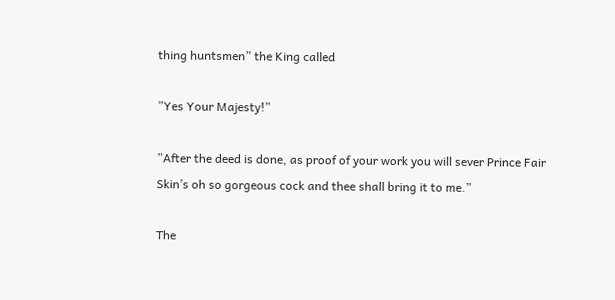thing huntsmen” the King called

”Yes Your Majesty!”

”After the deed is done, as proof of your work you will sever Prince Fair Skin’s oh so gorgeous cock and thee shall bring it to me.”

The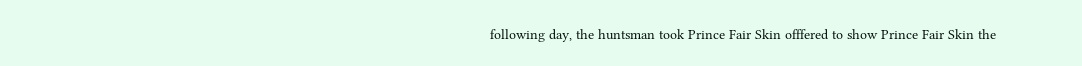following day, the huntsman took Prince Fair Skin offfered to show Prince Fair Skin the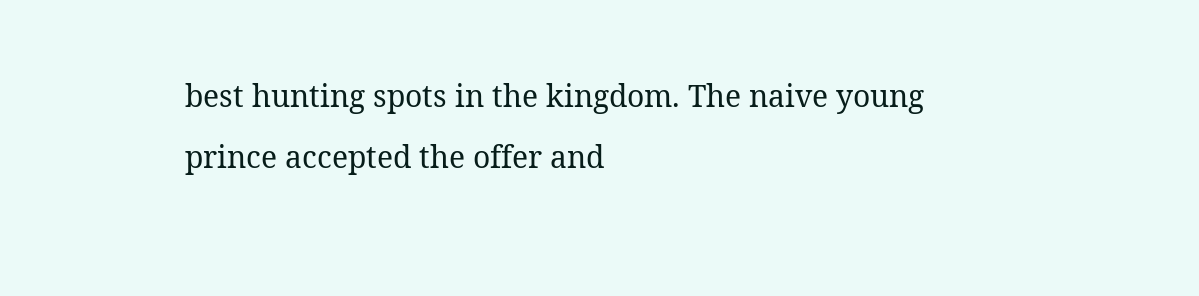best hunting spots in the kingdom. The naive young prince accepted the offer and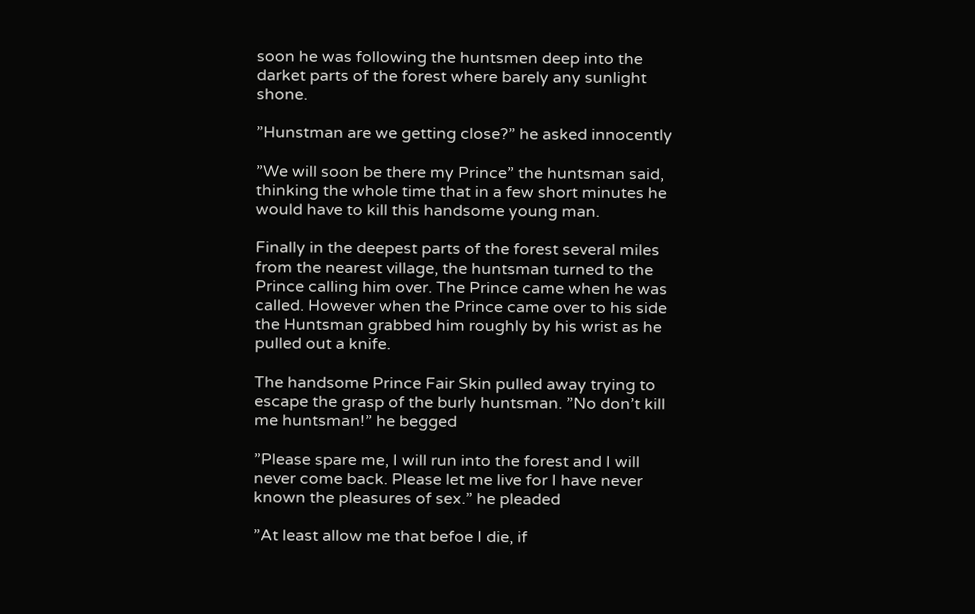soon he was following the huntsmen deep into the darket parts of the forest where barely any sunlight shone.

”Hunstman are we getting close?” he asked innocently

”We will soon be there my Prince” the huntsman said, thinking the whole time that in a few short minutes he would have to kill this handsome young man.

Finally in the deepest parts of the forest several miles from the nearest village, the huntsman turned to the Prince calling him over. The Prince came when he was called. However when the Prince came over to his side the Huntsman grabbed him roughly by his wrist as he pulled out a knife.

The handsome Prince Fair Skin pulled away trying to escape the grasp of the burly huntsman. ”No don’t kill me huntsman!” he begged

”Please spare me, I will run into the forest and I will never come back. Please let me live for I have never known the pleasures of sex.” he pleaded

”At least allow me that befoe I die, if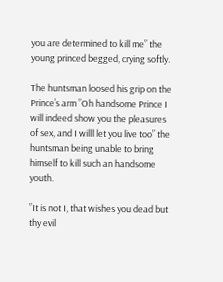you are determined to kill me” the young princed begged, crying softly.

The huntsman loosed his grip on the Prince’s arm ”Oh handsome Prince I will indeed show you the pleasures of sex, and I willl let you live too” the huntsman being unable to bring himself to kill such an handsome youth.

”It is not I, that wishes you dead but thy evil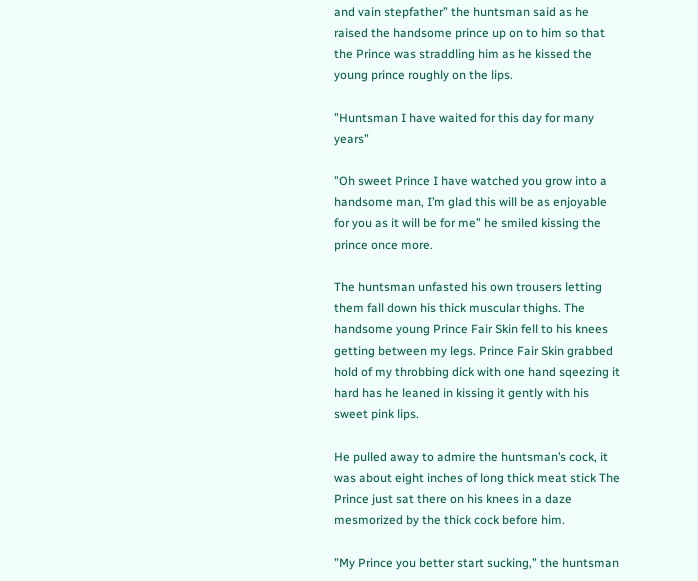and vain stepfather” the huntsman said as he raised the handsome prince up on to him so that the Prince was straddling him as he kissed the young prince roughly on the lips.

”Huntsman I have waited for this day for many years”

”Oh sweet Prince I have watched you grow into a handsome man, I’m glad this will be as enjoyable for you as it will be for me” he smiled kissing the prince once more.

The huntsman unfasted his own trousers letting them fall down his thick muscular thighs. The handsome young Prince Fair Skin fell to his knees getting between my legs. Prince Fair Skin grabbed hold of my throbbing dick with one hand sqeezing it hard has he leaned in kissing it gently with his sweet pink lips.

He pulled away to admire the huntsman’s cock, it was about eight inches of long thick meat stick The Prince just sat there on his knees in a daze mesmorized by the thick cock before him.

”My Prince you better start sucking,” the huntsman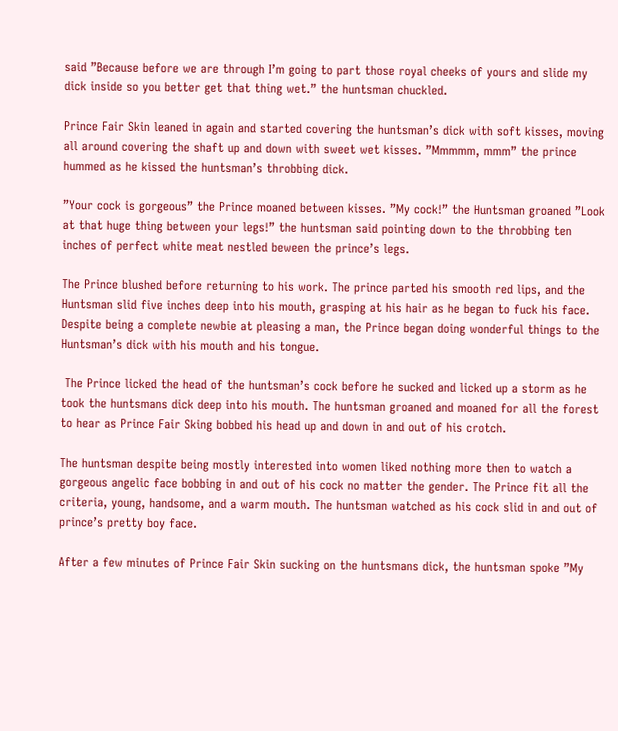said ”Because before we are through I’m going to part those royal cheeks of yours and slide my dick inside so you better get that thing wet.” the huntsman chuckled.

Prince Fair Skin leaned in again and started covering the huntsman’s dick with soft kisses, moving all around covering the shaft up and down with sweet wet kisses. ”Mmmmm, mmm” the prince hummed as he kissed the huntsman’s throbbing dick.

”Your cock is gorgeous” the Prince moaned between kisses. ”My cock!” the Huntsman groaned ”Look at that huge thing between your legs!” the huntsman said pointing down to the throbbing ten inches of perfect white meat nestled beween the prince’s legs.

The Prince blushed before returning to his work. The prince parted his smooth red lips, and the Huntsman slid five inches deep into his mouth, grasping at his hair as he began to fuck his face. Despite being a complete newbie at pleasing a man, the Prince began doing wonderful things to the Huntsman’s dick with his mouth and his tongue.

 The Prince licked the head of the huntsman’s cock before he sucked and licked up a storm as he took the huntsmans dick deep into his mouth. The huntsman groaned and moaned for all the forest to hear as Prince Fair Sking bobbed his head up and down in and out of his crotch.

The huntsman despite being mostly interested into women liked nothing more then to watch a gorgeous angelic face bobbing in and out of his cock no matter the gender. The Prince fit all the criteria, young, handsome, and a warm mouth. The huntsman watched as his cock slid in and out of prince’s pretty boy face.

After a few minutes of Prince Fair Skin sucking on the huntsmans dick, the huntsman spoke ”My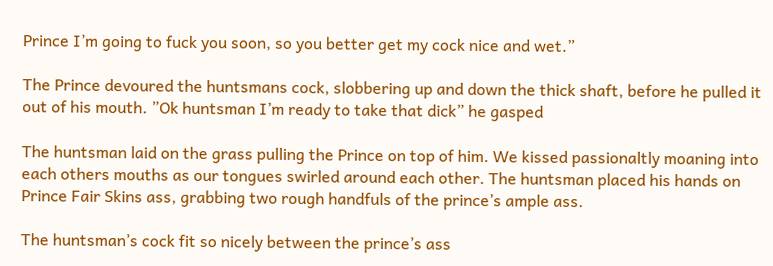Prince I’m going to fuck you soon, so you better get my cock nice and wet.”

The Prince devoured the huntsmans cock, slobbering up and down the thick shaft, before he pulled it out of his mouth. ”Ok huntsman I’m ready to take that dick” he gasped

The huntsman laid on the grass pulling the Prince on top of him. We kissed passionaltly moaning into each others mouths as our tongues swirled around each other. The huntsman placed his hands on Prince Fair Skins ass, grabbing two rough handfuls of the prince’s ample ass.

The huntsman’s cock fit so nicely between the prince’s ass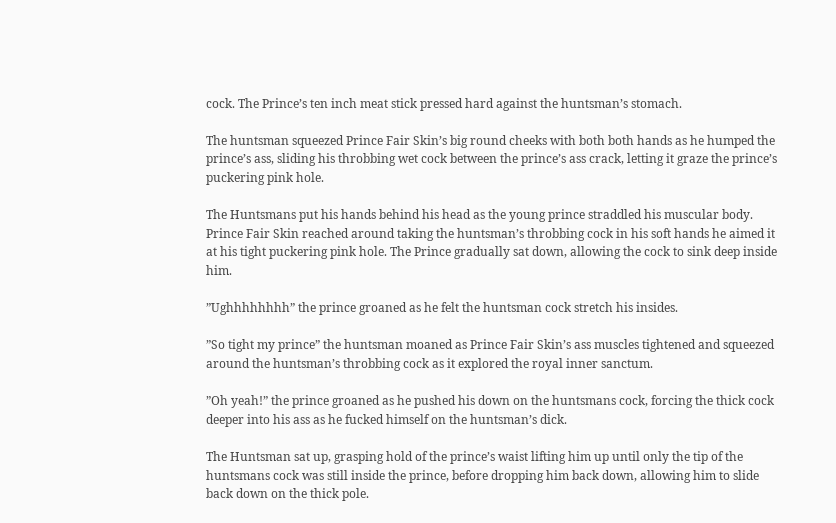cock. The Prince’s ten inch meat stick pressed hard against the huntsman’s stomach.

The huntsman squeezed Prince Fair Skin’s big round cheeks with both both hands as he humped the prince’s ass, sliding his throbbing wet cock between the prince’s ass crack, letting it graze the prince’s puckering pink hole.

The Huntsmans put his hands behind his head as the young prince straddled his muscular body. Prince Fair Skin reached around taking the huntsman’s throbbing cock in his soft hands he aimed it at his tight puckering pink hole. The Prince gradually sat down, allowing the cock to sink deep inside him.

”Ughhhhhhhh” the prince groaned as he felt the huntsman cock stretch his insides.

”So tight my prince” the huntsman moaned as Prince Fair Skin’s ass muscles tightened and squeezed around the huntsman’s throbbing cock as it explored the royal inner sanctum.

”Oh yeah!” the prince groaned as he pushed his down on the huntsmans cock, forcing the thick cock deeper into his ass as he fucked himself on the huntsman’s dick.

The Huntsman sat up, grasping hold of the prince’s waist lifting him up until only the tip of the huntsmans cock was still inside the prince, before dropping him back down, allowing him to slide back down on the thick pole.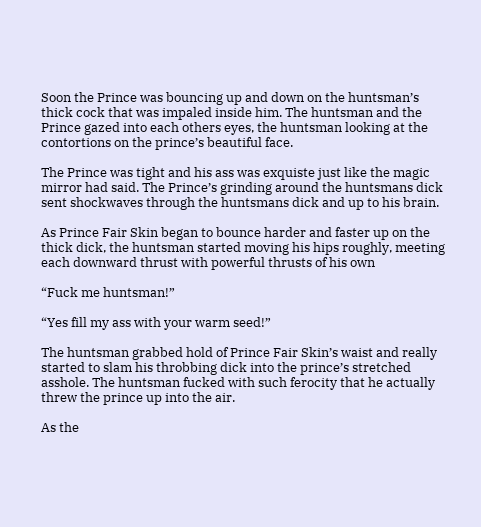Soon the Prince was bouncing up and down on the huntsman’s thick cock that was impaled inside him. The huntsman and the Prince gazed into each others eyes, the huntsman looking at the contortions on the prince’s beautiful face.

The Prince was tight and his ass was exquiste just like the magic mirror had said. The Prince’s grinding around the huntsmans dick sent shockwaves through the huntsmans dick and up to his brain.

As Prince Fair Skin began to bounce harder and faster up on the thick dick, the huntsman started moving his hips roughly, meeting each downward thrust with powerful thrusts of his own

“Fuck me huntsman!”

“Yes fill my ass with your warm seed!”

The huntsman grabbed hold of Prince Fair Skin’s waist and really started to slam his throbbing dick into the prince’s stretched asshole. The huntsman fucked with such ferocity that he actually threw the prince up into the air.

As the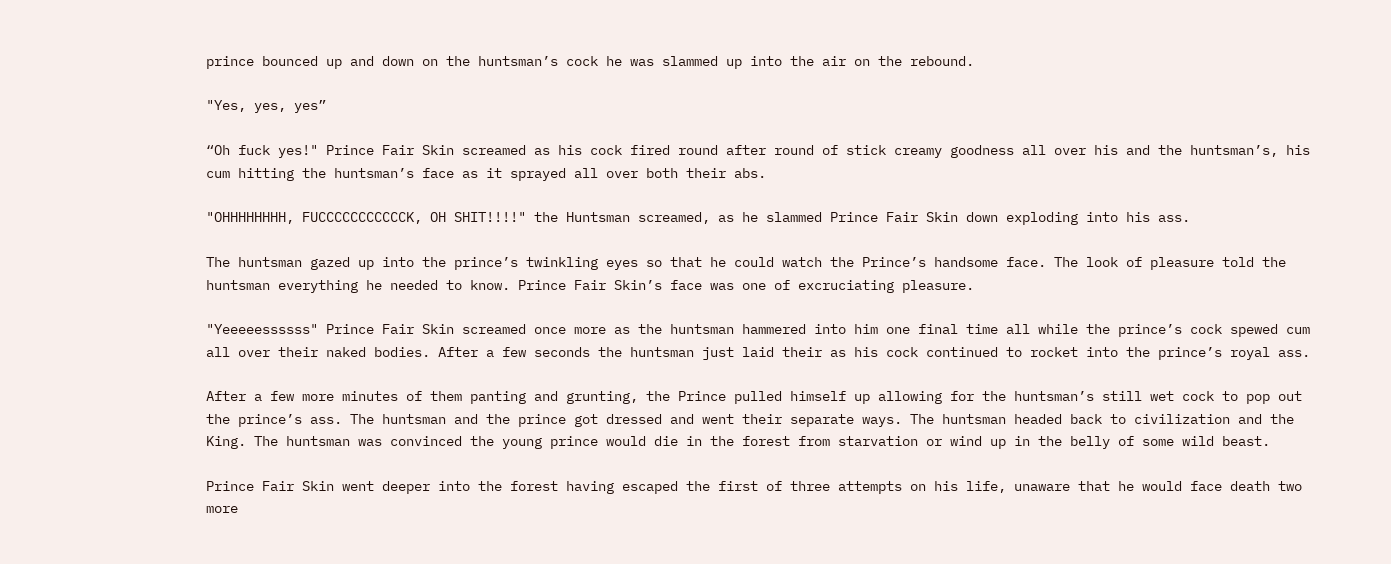prince bounced up and down on the huntsman’s cock he was slammed up into the air on the rebound.

"Yes, yes, yes”

“Oh fuck yes!" Prince Fair Skin screamed as his cock fired round after round of stick creamy goodness all over his and the huntsman’s, his cum hitting the huntsman’s face as it sprayed all over both their abs.

"OHHHHHHHH, FUCCCCCCCCCCCK, OH SHIT!!!!" the Huntsman screamed, as he slammed Prince Fair Skin down exploding into his ass.

The huntsman gazed up into the prince’s twinkling eyes so that he could watch the Prince’s handsome face. The look of pleasure told the huntsman everything he needed to know. Prince Fair Skin’s face was one of excruciating pleasure.

"Yeeeeessssss" Prince Fair Skin screamed once more as the huntsman hammered into him one final time all while the prince’s cock spewed cum all over their naked bodies. After a few seconds the huntsman just laid their as his cock continued to rocket into the prince’s royal ass.

After a few more minutes of them panting and grunting, the Prince pulled himself up allowing for the huntsman’s still wet cock to pop out the prince’s ass. The huntsman and the prince got dressed and went their separate ways. The huntsman headed back to civilization and the King. The huntsman was convinced the young prince would die in the forest from starvation or wind up in the belly of some wild beast.

Prince Fair Skin went deeper into the forest having escaped the first of three attempts on his life, unaware that he would face death two more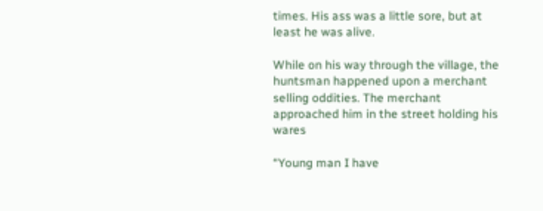times. His ass was a little sore, but at least he was alive.

While on his way through the village, the huntsman happened upon a merchant selling oddities. The merchant approached him in the street holding his wares

“Young man I have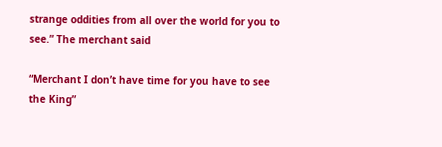strange oddities from all over the world for you to see.” The merchant said

“Merchant I don’t have time for you have to see the King”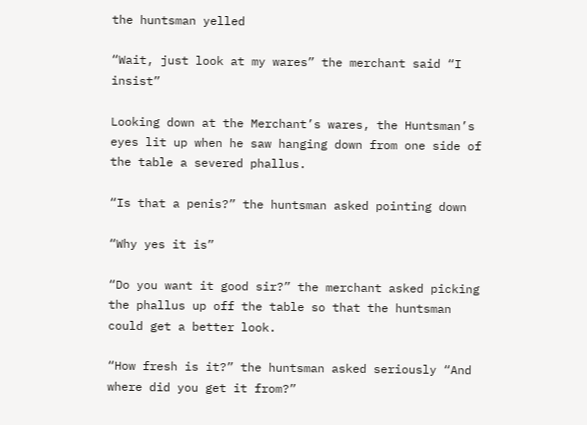the huntsman yelled

“Wait, just look at my wares” the merchant said “I insist”

Looking down at the Merchant’s wares, the Huntsman’s eyes lit up when he saw hanging down from one side of the table a severed phallus.

“Is that a penis?” the huntsman asked pointing down

“Why yes it is”

“Do you want it good sir?” the merchant asked picking the phallus up off the table so that the huntsman could get a better look.

“How fresh is it?” the huntsman asked seriously “And where did you get it from?”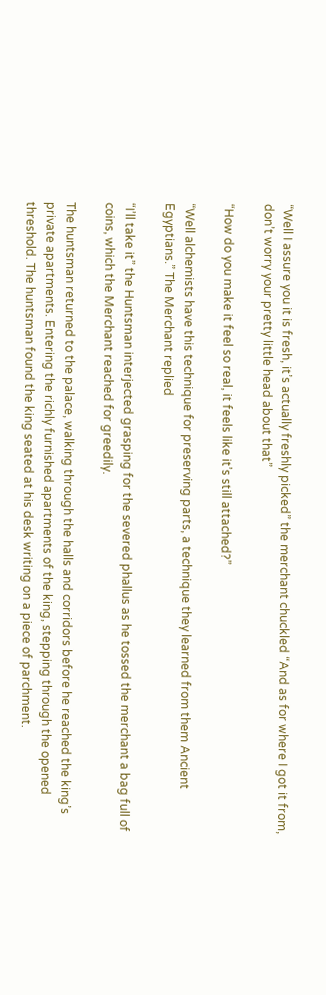“Well I assure you it is fresh, it’s actually freshly picked” the merchant chuckled “And as for where I got it from, don’t worry your pretty little head about that”

“How do you make it feel so real, it feels like it’s still attached?”

“Well alchemists have this technique for preserving parts, a technique they learned from them Ancient Egyptians.” The Merchant replied

“I’ll take it” the Huntsman interjected grasping for the severed phallus as he tossed the merchant a bag full of coins, which the Merchant reached for greedily.

The huntsman returned to the palace, walking through the halls and corridors before he reached the king’s private apartments. Entering the richly furnished apartments of the king, stepping through the opened threshold. The huntsman found the king seated at his desk writing on a piece of parchment.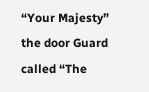“Your Majesty” the door Guard called “The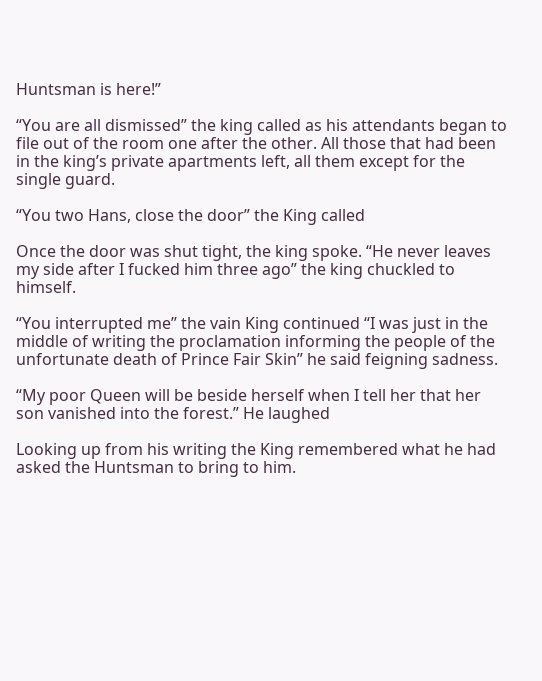Huntsman is here!”

“You are all dismissed” the king called as his attendants began to file out of the room one after the other. All those that had been in the king’s private apartments left, all them except for the single guard.

“You two Hans, close the door” the King called

Once the door was shut tight, the king spoke. “He never leaves my side after I fucked him three ago” the king chuckled to himself.

“You interrupted me” the vain King continued “I was just in the middle of writing the proclamation informing the people of the unfortunate death of Prince Fair Skin” he said feigning sadness.

“My poor Queen will be beside herself when I tell her that her son vanished into the forest.” He laughed

Looking up from his writing the King remembered what he had asked the Huntsman to bring to him.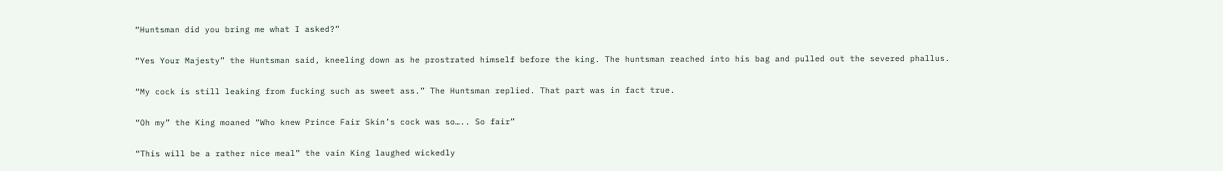“Huntsman did you bring me what I asked?”

“Yes Your Majesty” the Huntsman said, kneeling down as he prostrated himself before the king. The huntsman reached into his bag and pulled out the severed phallus.

“My cock is still leaking from fucking such as sweet ass.” The Huntsman replied. That part was in fact true.

“Oh my” the King moaned “Who knew Prince Fair Skin’s cock was so….. So fair”

“This will be a rather nice meal” the vain King laughed wickedly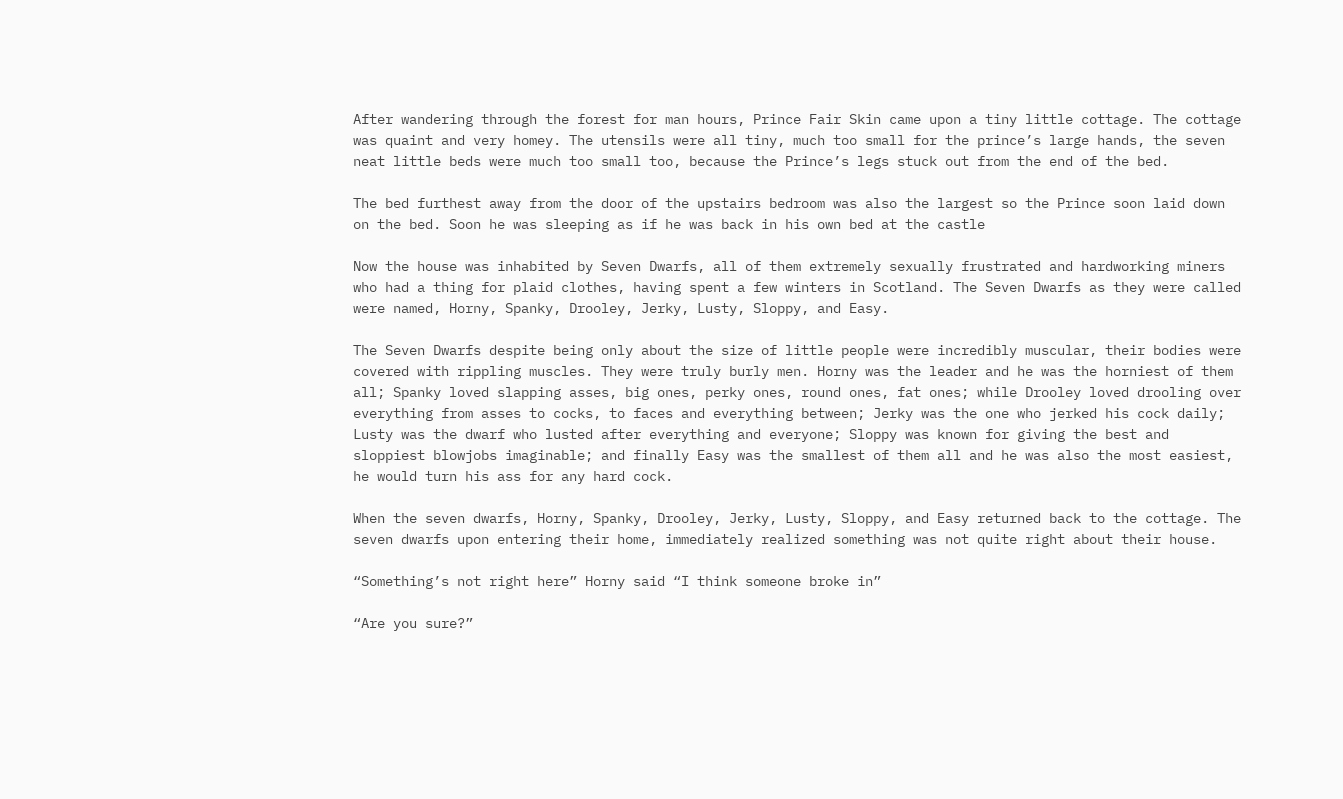After wandering through the forest for man hours, Prince Fair Skin came upon a tiny little cottage. The cottage was quaint and very homey. The utensils were all tiny, much too small for the prince’s large hands, the seven neat little beds were much too small too, because the Prince’s legs stuck out from the end of the bed.

The bed furthest away from the door of the upstairs bedroom was also the largest so the Prince soon laid down on the bed. Soon he was sleeping as if he was back in his own bed at the castle

Now the house was inhabited by Seven Dwarfs, all of them extremely sexually frustrated and hardworking miners who had a thing for plaid clothes, having spent a few winters in Scotland. The Seven Dwarfs as they were called were named, Horny, Spanky, Drooley, Jerky, Lusty, Sloppy, and Easy.

The Seven Dwarfs despite being only about the size of little people were incredibly muscular, their bodies were covered with rippling muscles. They were truly burly men. Horny was the leader and he was the horniest of them all; Spanky loved slapping asses, big ones, perky ones, round ones, fat ones; while Drooley loved drooling over everything from asses to cocks, to faces and everything between; Jerky was the one who jerked his cock daily; Lusty was the dwarf who lusted after everything and everyone; Sloppy was known for giving the best and sloppiest blowjobs imaginable; and finally Easy was the smallest of them all and he was also the most easiest, he would turn his ass for any hard cock.

When the seven dwarfs, Horny, Spanky, Drooley, Jerky, Lusty, Sloppy, and Easy returned back to the cottage. The seven dwarfs upon entering their home, immediately realized something was not quite right about their house.

“Something’s not right here” Horny said “I think someone broke in”

“Are you sure?”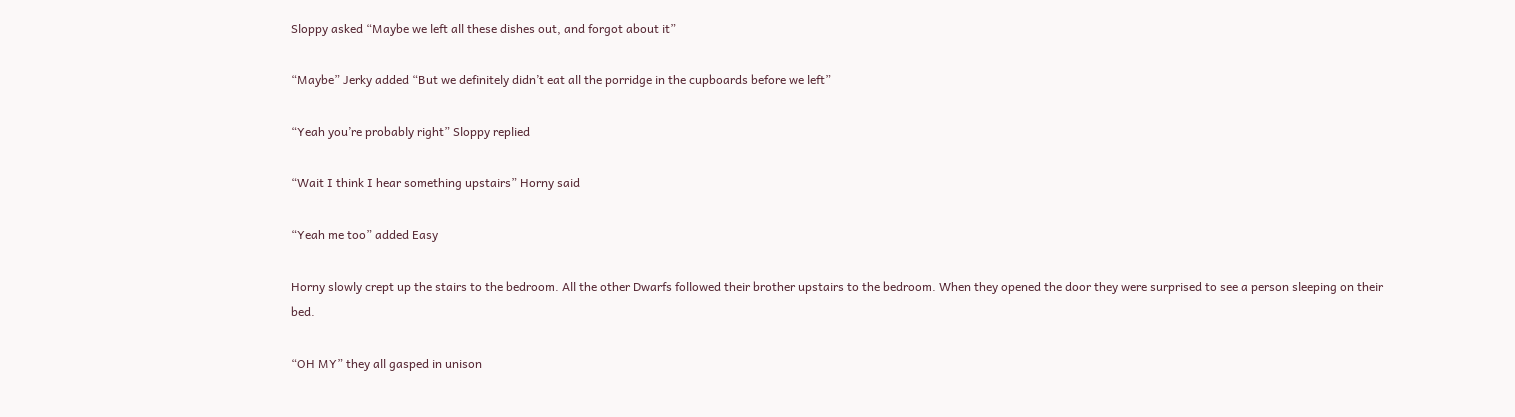Sloppy asked “Maybe we left all these dishes out, and forgot about it”

“Maybe” Jerky added “But we definitely didn’t eat all the porridge in the cupboards before we left”

“Yeah you’re probably right” Sloppy replied

“Wait I think I hear something upstairs” Horny said

“Yeah me too” added Easy

Horny slowly crept up the stairs to the bedroom. All the other Dwarfs followed their brother upstairs to the bedroom. When they opened the door they were surprised to see a person sleeping on their bed.

“OH MY” they all gasped in unison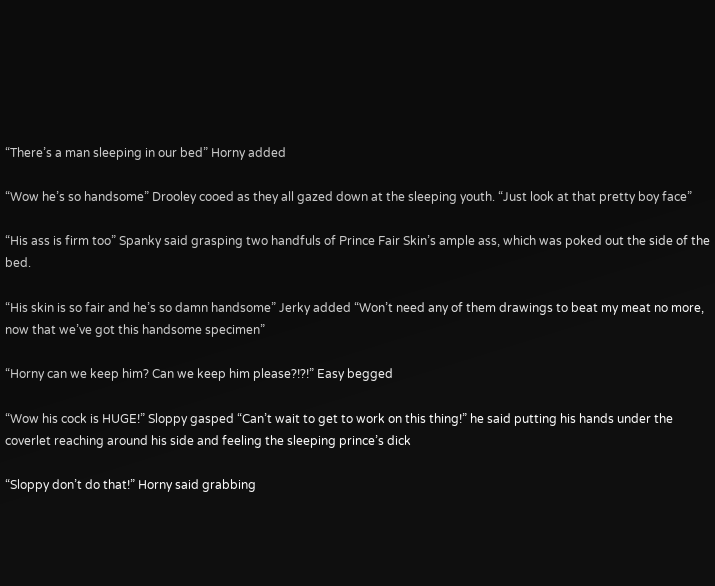“There’s a man sleeping in our bed” Horny added

“Wow he’s so handsome” Drooley cooed as they all gazed down at the sleeping youth. “Just look at that pretty boy face”

“His ass is firm too” Spanky said grasping two handfuls of Prince Fair Skin’s ample ass, which was poked out the side of the bed.

“His skin is so fair and he’s so damn handsome” Jerky added “Won’t need any of them drawings to beat my meat no more, now that we’ve got this handsome specimen”

“Horny can we keep him? Can we keep him please?!?!” Easy begged

“Wow his cock is HUGE!” Sloppy gasped “Can’t wait to get to work on this thing!” he said putting his hands under the coverlet reaching around his side and feeling the sleeping prince’s dick

“Sloppy don’t do that!” Horny said grabbing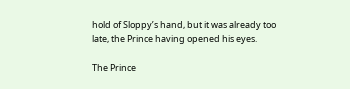hold of Sloppy’s hand, but it was already too late, the Prince having opened his eyes.

The Prince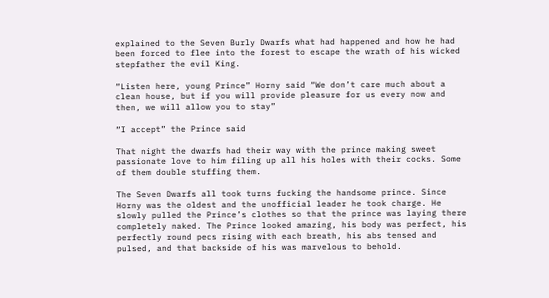explained to the Seven Burly Dwarfs what had happened and how he had been forced to flee into the forest to escape the wrath of his wicked stepfather the evil King.

“Listen here, young Prince” Horny said “We don’t care much about a clean house, but if you will provide pleasure for us every now and then, we will allow you to stay”

“I accept” the Prince said

That night the dwarfs had their way with the prince making sweet passionate love to him filing up all his holes with their cocks. Some of them double stuffing them.

The Seven Dwarfs all took turns fucking the handsome prince. Since Horny was the oldest and the unofficial leader he took charge. He slowly pulled the Prince’s clothes so that the prince was laying there completely naked. The Prince looked amazing, his body was perfect, his perfectly round pecs rising with each breath, his abs tensed and pulsed, and that backside of his was marvelous to behold.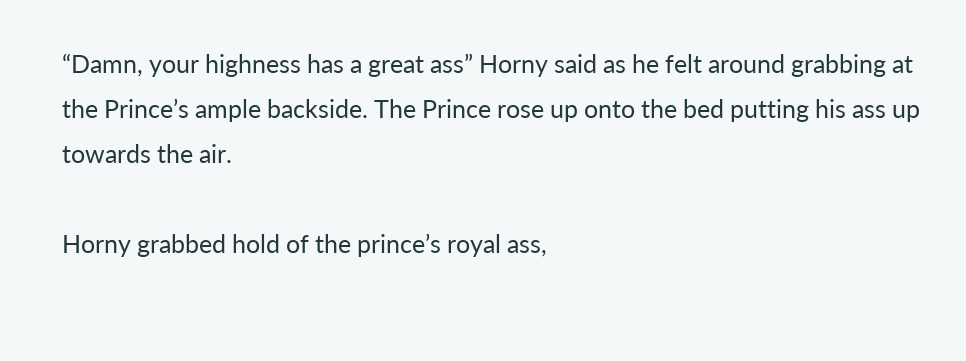“Damn, your highness has a great ass” Horny said as he felt around grabbing at the Prince’s ample backside. The Prince rose up onto the bed putting his ass up towards the air.

Horny grabbed hold of the prince’s royal ass,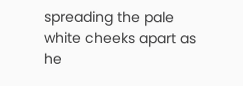spreading the pale white cheeks apart as he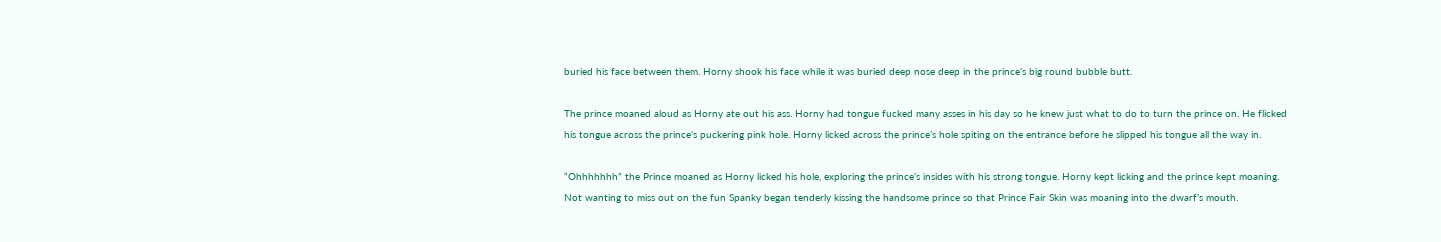buried his face between them. Horny shook his face while it was buried deep nose deep in the prince’s big round bubble butt.

The prince moaned aloud as Horny ate out his ass. Horny had tongue fucked many asses in his day so he knew just what to do to turn the prince on. He flicked his tongue across the prince’s puckering pink hole. Horny licked across the prince’s hole spiting on the entrance before he slipped his tongue all the way in.

“Ohhhhhhh” the Prince moaned as Horny licked his hole, exploring the prince’s insides with his strong tongue. Horny kept licking and the prince kept moaning. Not wanting to miss out on the fun Spanky began tenderly kissing the handsome prince so that Prince Fair Skin was moaning into the dwarf’s mouth.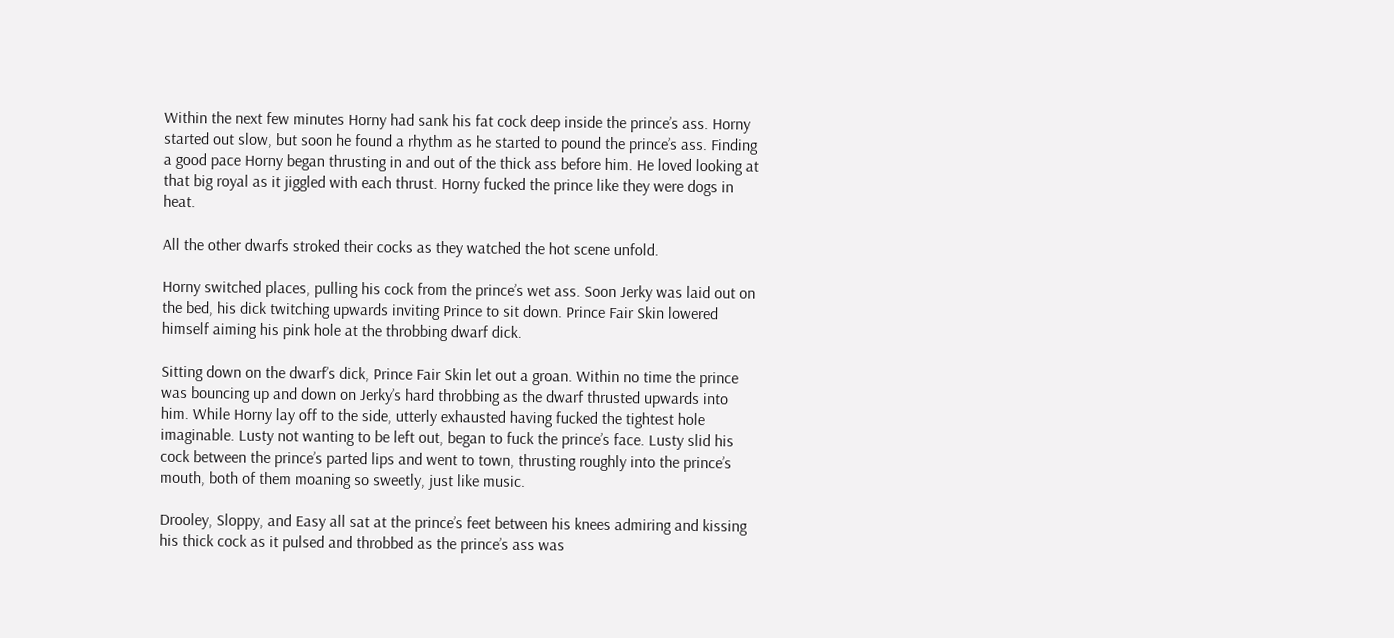Within the next few minutes Horny had sank his fat cock deep inside the prince’s ass. Horny started out slow, but soon he found a rhythm as he started to pound the prince’s ass. Finding a good pace Horny began thrusting in and out of the thick ass before him. He loved looking at that big royal as it jiggled with each thrust. Horny fucked the prince like they were dogs in heat.

All the other dwarfs stroked their cocks as they watched the hot scene unfold.

Horny switched places, pulling his cock from the prince’s wet ass. Soon Jerky was laid out on the bed, his dick twitching upwards inviting Prince to sit down. Prince Fair Skin lowered himself aiming his pink hole at the throbbing dwarf dick.

Sitting down on the dwarf’s dick, Prince Fair Skin let out a groan. Within no time the prince was bouncing up and down on Jerky’s hard throbbing as the dwarf thrusted upwards into him. While Horny lay off to the side, utterly exhausted having fucked the tightest hole imaginable. Lusty not wanting to be left out, began to fuck the prince’s face. Lusty slid his cock between the prince’s parted lips and went to town, thrusting roughly into the prince’s mouth, both of them moaning so sweetly, just like music.

Drooley, Sloppy, and Easy all sat at the prince’s feet between his knees admiring and kissing his thick cock as it pulsed and throbbed as the prince’s ass was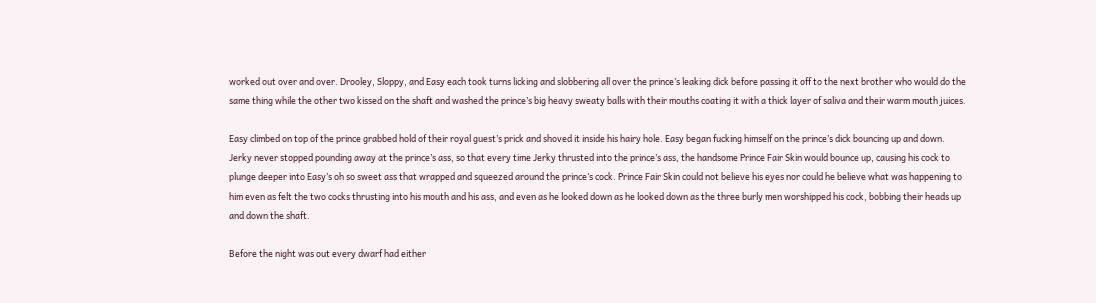worked out over and over. Drooley, Sloppy, and Easy each took turns licking and slobbering all over the prince’s leaking dick before passing it off to the next brother who would do the same thing while the other two kissed on the shaft and washed the prince’s big heavy sweaty balls with their mouths coating it with a thick layer of saliva and their warm mouth juices.

Easy climbed on top of the prince grabbed hold of their royal guest’s prick and shoved it inside his hairy hole. Easy began fucking himself on the prince’s dick bouncing up and down. Jerky never stopped pounding away at the prince’s ass, so that every time Jerky thrusted into the prince’s ass, the handsome Prince Fair Skin would bounce up, causing his cock to plunge deeper into Easy’s oh so sweet ass that wrapped and squeezed around the prince’s cock. Prince Fair Skin could not believe his eyes nor could he believe what was happening to him even as felt the two cocks thrusting into his mouth and his ass, and even as he looked down as he looked down as the three burly men worshipped his cock, bobbing their heads up and down the shaft.

Before the night was out every dwarf had either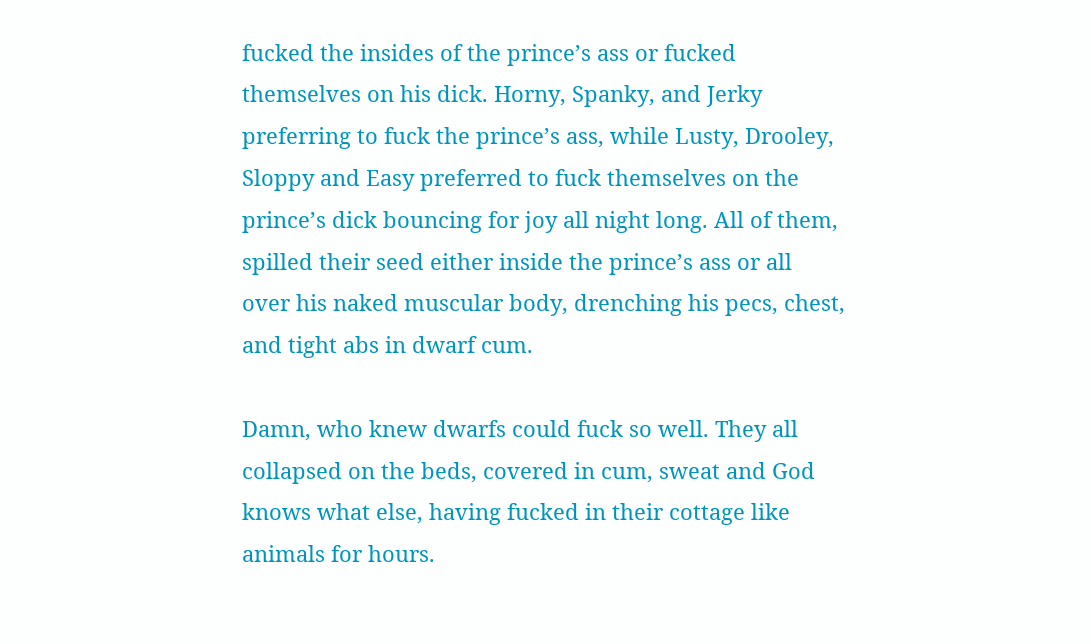fucked the insides of the prince’s ass or fucked themselves on his dick. Horny, Spanky, and Jerky preferring to fuck the prince’s ass, while Lusty, Drooley, Sloppy and Easy preferred to fuck themselves on the prince’s dick bouncing for joy all night long. All of them, spilled their seed either inside the prince’s ass or all over his naked muscular body, drenching his pecs, chest, and tight abs in dwarf cum.

Damn, who knew dwarfs could fuck so well. They all collapsed on the beds, covered in cum, sweat and God knows what else, having fucked in their cottage like animals for hours.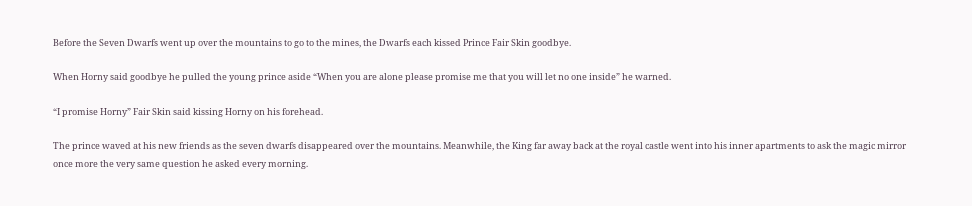Before the Seven Dwarfs went up over the mountains to go to the mines, the Dwarfs each kissed Prince Fair Skin goodbye.

When Horny said goodbye he pulled the young prince aside “When you are alone please promise me that you will let no one inside” he warned.

“I promise Horny” Fair Skin said kissing Horny on his forehead.

The prince waved at his new friends as the seven dwarfs disappeared over the mountains. Meanwhile, the King far away back at the royal castle went into his inner apartments to ask the magic mirror once more the very same question he asked every morning.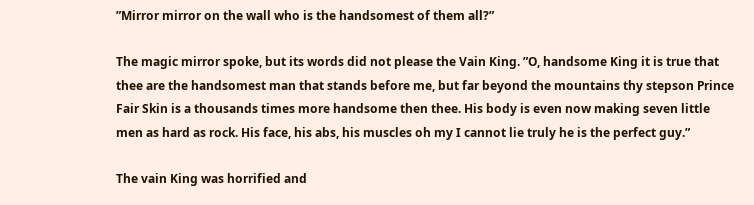”Mirror mirror on the wall who is the handsomest of them all?”

The magic mirror spoke, but its words did not please the Vain King. ”O, handsome King it is true that thee are the handsomest man that stands before me, but far beyond the mountains thy stepson Prince Fair Skin is a thousands times more handsome then thee. His body is even now making seven little men as hard as rock. His face, his abs, his muscles oh my I cannot lie truly he is the perfect guy.”

The vain King was horrified and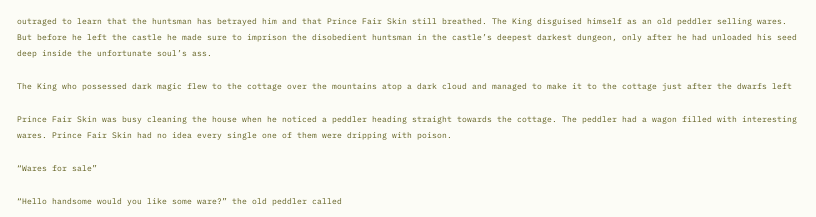outraged to learn that the huntsman has betrayed him and that Prince Fair Skin still breathed. The King disguised himself as an old peddler selling wares. But before he left the castle he made sure to imprison the disobedient huntsman in the castle’s deepest darkest dungeon, only after he had unloaded his seed deep inside the unfortunate soul’s ass.

The King who possessed dark magic flew to the cottage over the mountains atop a dark cloud and managed to make it to the cottage just after the dwarfs left

Prince Fair Skin was busy cleaning the house when he noticed a peddler heading straight towards the cottage. The peddler had a wagon filled with interesting wares. Prince Fair Skin had no idea every single one of them were dripping with poison.

“Wares for sale”

“Hello handsome would you like some ware?” the old peddler called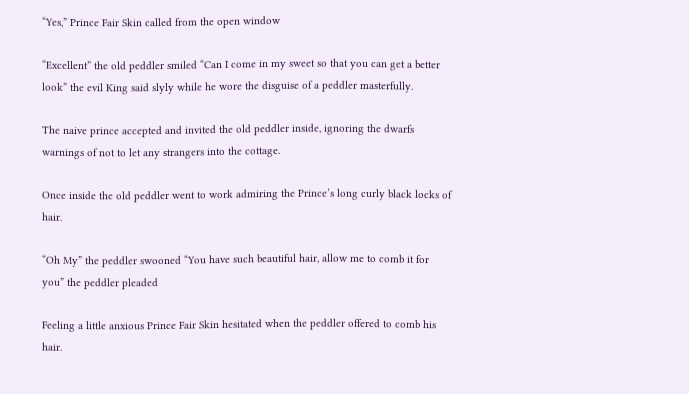“Yes,” Prince Fair Skin called from the open window

“Excellent” the old peddler smiled “Can I come in my sweet so that you can get a better look” the evil King said slyly while he wore the disguise of a peddler masterfully.

The naive prince accepted and invited the old peddler inside, ignoring the dwarfs warnings of not to let any strangers into the cottage.

Once inside the old peddler went to work admiring the Prince’s long curly black locks of hair.

“Oh My” the peddler swooned “You have such beautiful hair, allow me to comb it for you” the peddler pleaded

Feeling a little anxious Prince Fair Skin hesitated when the peddler offered to comb his hair.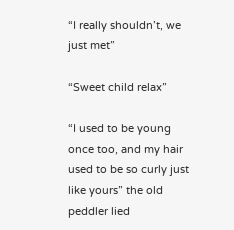“I really shouldn’t, we just met”

“Sweet child relax”

“I used to be young once too, and my hair used to be so curly just like yours” the old peddler lied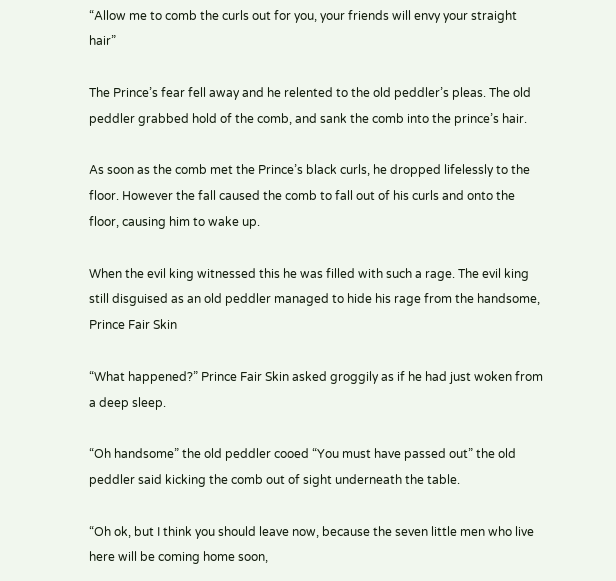“Allow me to comb the curls out for you, your friends will envy your straight hair”

The Prince’s fear fell away and he relented to the old peddler’s pleas. The old peddler grabbed hold of the comb, and sank the comb into the prince’s hair.

As soon as the comb met the Prince’s black curls, he dropped lifelessly to the floor. However the fall caused the comb to fall out of his curls and onto the floor, causing him to wake up.

When the evil king witnessed this he was filled with such a rage. The evil king still disguised as an old peddler managed to hide his rage from the handsome, Prince Fair Skin

“What happened?” Prince Fair Skin asked groggily as if he had just woken from a deep sleep.

“Oh handsome” the old peddler cooed “You must have passed out” the old peddler said kicking the comb out of sight underneath the table.

“Oh ok, but I think you should leave now, because the seven little men who live here will be coming home soon,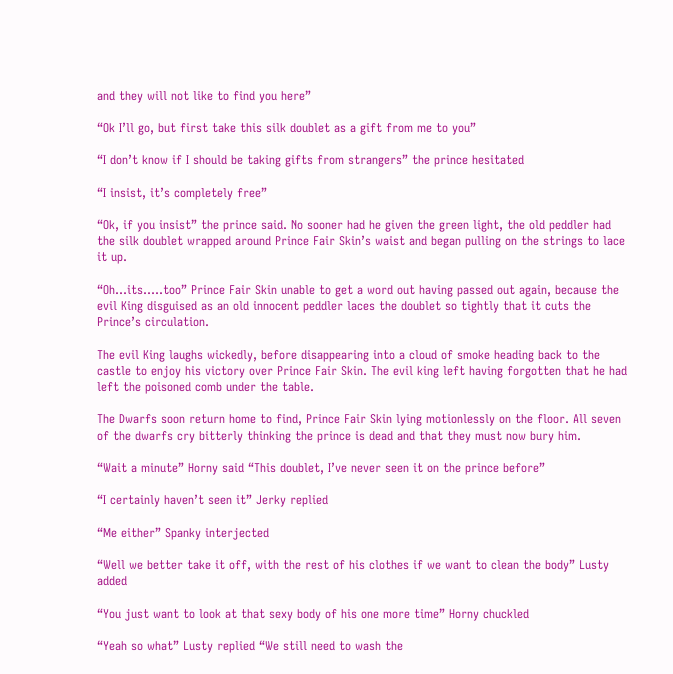and they will not like to find you here”

“Ok I’ll go, but first take this silk doublet as a gift from me to you”

“I don’t know if I should be taking gifts from strangers” the prince hesitated

“I insist, it’s completely free”

“Ok, if you insist” the prince said. No sooner had he given the green light, the old peddler had the silk doublet wrapped around Prince Fair Skin’s waist and began pulling on the strings to lace it up.

“Oh…its…..too” Prince Fair Skin unable to get a word out having passed out again, because the evil King disguised as an old innocent peddler laces the doublet so tightly that it cuts the Prince’s circulation.

The evil King laughs wickedly, before disappearing into a cloud of smoke heading back to the castle to enjoy his victory over Prince Fair Skin. The evil king left having forgotten that he had left the poisoned comb under the table.

The Dwarfs soon return home to find, Prince Fair Skin lying motionlessly on the floor. All seven of the dwarfs cry bitterly thinking the prince is dead and that they must now bury him.

“Wait a minute” Horny said “This doublet, I’ve never seen it on the prince before”

“I certainly haven’t seen it” Jerky replied

“Me either” Spanky interjected

“Well we better take it off, with the rest of his clothes if we want to clean the body” Lusty added

“You just want to look at that sexy body of his one more time” Horny chuckled

“Yeah so what” Lusty replied “We still need to wash the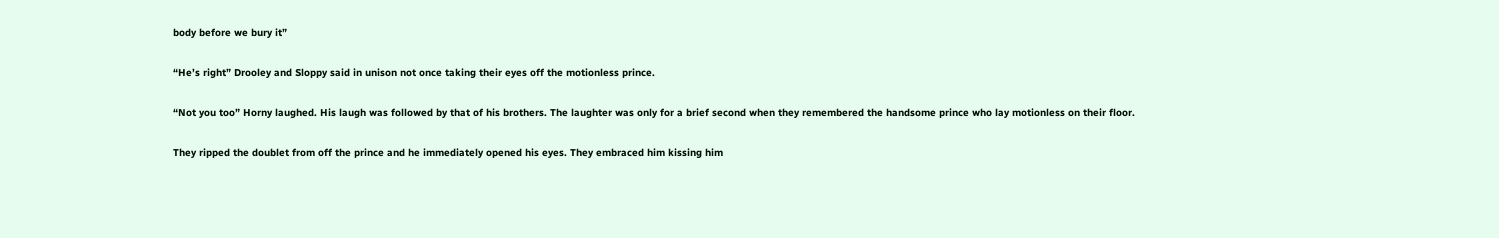body before we bury it”

“He’s right” Drooley and Sloppy said in unison not once taking their eyes off the motionless prince.

“Not you too” Horny laughed. His laugh was followed by that of his brothers. The laughter was only for a brief second when they remembered the handsome prince who lay motionless on their floor.

They ripped the doublet from off the prince and he immediately opened his eyes. They embraced him kissing him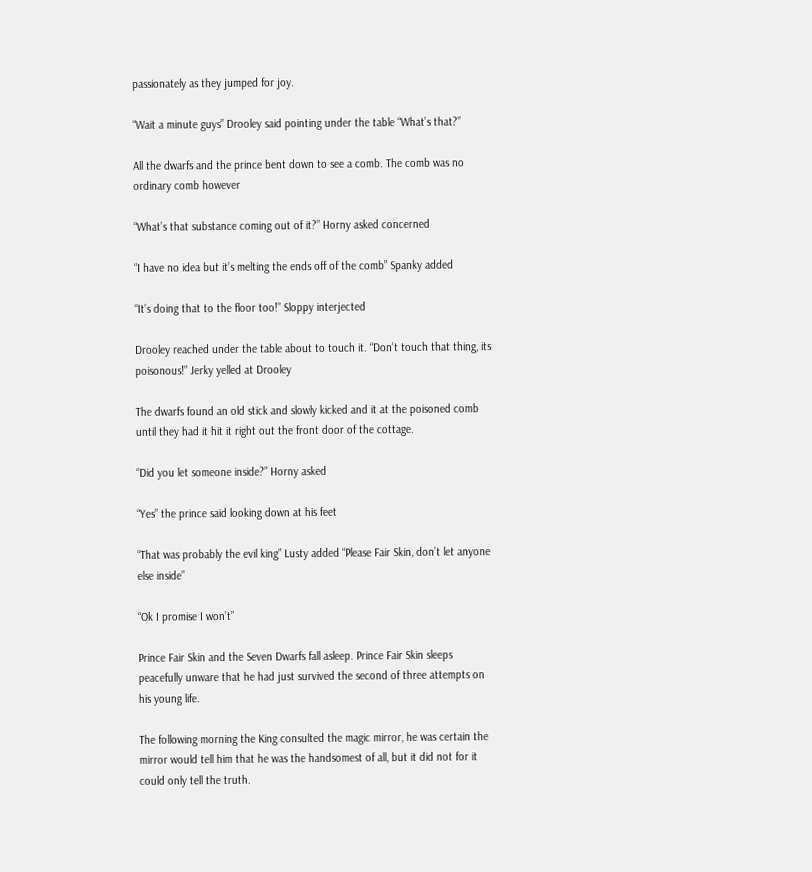passionately as they jumped for joy.

“Wait a minute guys” Drooley said pointing under the table “What’s that?”

All the dwarfs and the prince bent down to see a comb. The comb was no ordinary comb however

“What’s that substance coming out of it?” Horny asked concerned

“I have no idea but it’s melting the ends off of the comb” Spanky added

“It’s doing that to the floor too!” Sloppy interjected

Drooley reached under the table about to touch it. “Don’t touch that thing, its poisonous!” Jerky yelled at Drooley

The dwarfs found an old stick and slowly kicked and it at the poisoned comb until they had it hit it right out the front door of the cottage.

“Did you let someone inside?” Horny asked

“Yes” the prince said looking down at his feet

“That was probably the evil king” Lusty added “Please Fair Skin, don’t let anyone else inside”

“Ok I promise I won’t”

Prince Fair Skin and the Seven Dwarfs fall asleep. Prince Fair Skin sleeps peacefully unware that he had just survived the second of three attempts on his young life.

The following morning the King consulted the magic mirror, he was certain the mirror would tell him that he was the handsomest of all, but it did not for it could only tell the truth.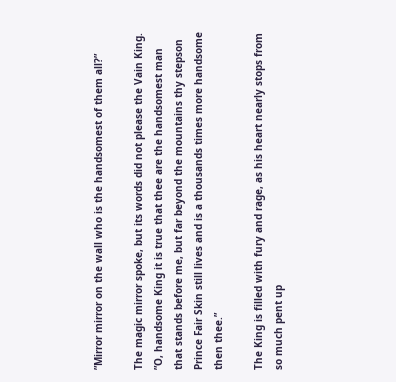”Mirror mirror on the wall who is the handsomest of them all?”

The magic mirror spoke, but its words did not please the Vain King. ”O, handsome King it is true that thee are the handsomest man that stands before me, but far beyond the mountains thy stepson Prince Fair Skin still lives and is a thousands times more handsome then thee.”

The King is filled with fury and rage, as his heart nearly stops from so much pent up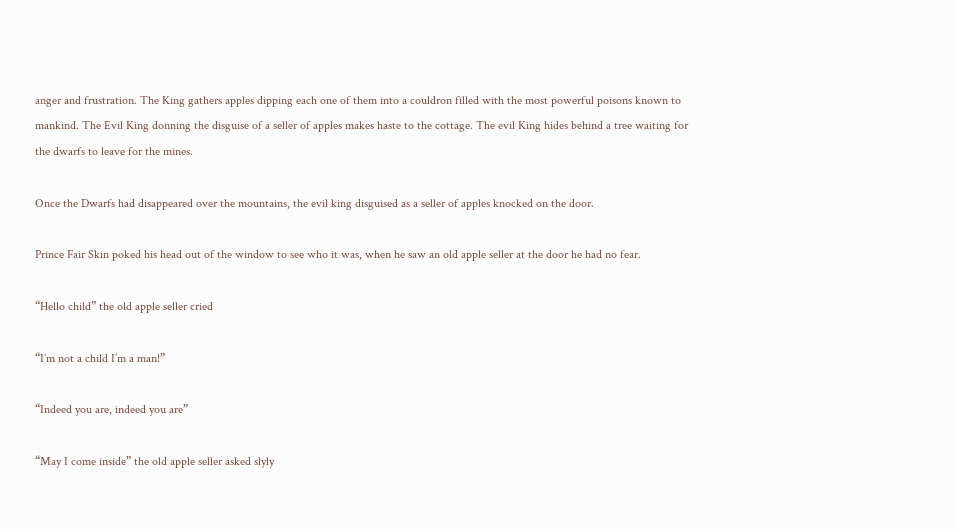anger and frustration. The King gathers apples dipping each one of them into a couldron filled with the most powerful poisons known to mankind. The Evil King donning the disguise of a seller of apples makes haste to the cottage. The evil King hides behind a tree waiting for the dwarfs to leave for the mines.

Once the Dwarfs had disappeared over the mountains, the evil king disguised as a seller of apples knocked on the door.

Prince Fair Skin poked his head out of the window to see who it was, when he saw an old apple seller at the door he had no fear.

“Hello child” the old apple seller cried

“I’m not a child I’m a man!”

“Indeed you are, indeed you are”

“May I come inside” the old apple seller asked slyly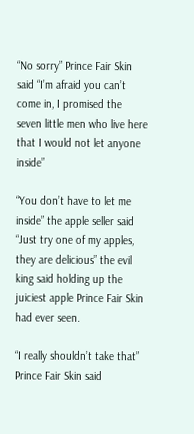“No sorry” Prince Fair Skin said “I’m afraid you can’t come in, I promised the seven little men who live here that I would not let anyone inside”

“You don’t have to let me inside” the apple seller said “Just try one of my apples, they are delicious” the evil king said holding up the juiciest apple Prince Fair Skin had ever seen.

“I really shouldn’t take that” Prince Fair Skin said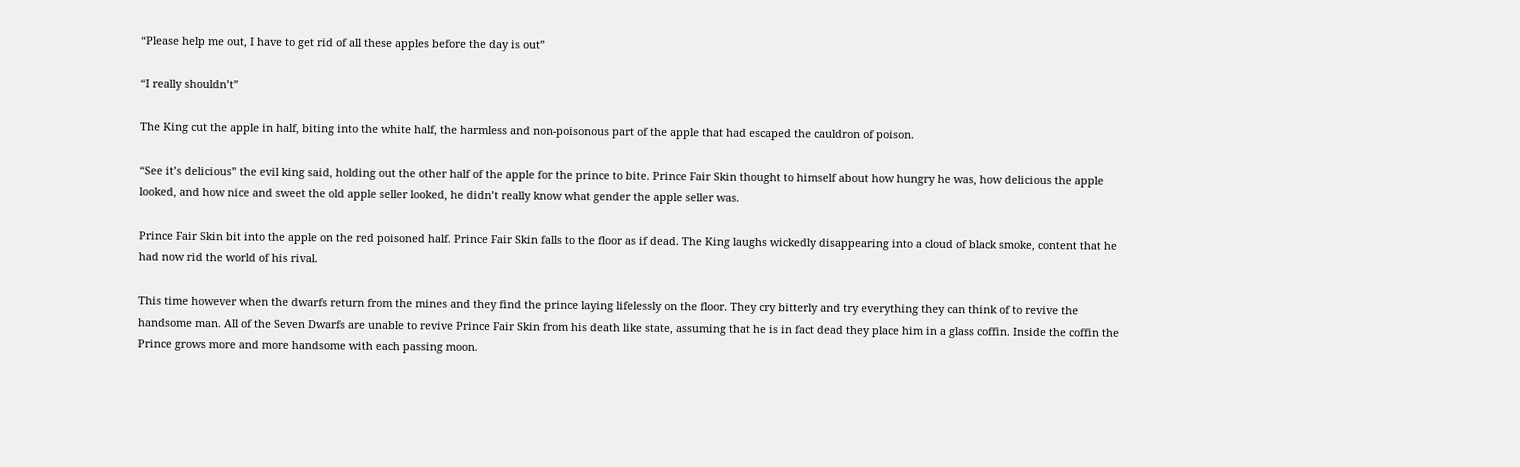“Please help me out, I have to get rid of all these apples before the day is out”

“I really shouldn’t”

The King cut the apple in half, biting into the white half, the harmless and non-poisonous part of the apple that had escaped the cauldron of poison.

“See it’s delicious” the evil king said, holding out the other half of the apple for the prince to bite. Prince Fair Skin thought to himself about how hungry he was, how delicious the apple looked, and how nice and sweet the old apple seller looked, he didn’t really know what gender the apple seller was.

Prince Fair Skin bit into the apple on the red poisoned half. Prince Fair Skin falls to the floor as if dead. The King laughs wickedly disappearing into a cloud of black smoke, content that he had now rid the world of his rival.

This time however when the dwarfs return from the mines and they find the prince laying lifelessly on the floor. They cry bitterly and try everything they can think of to revive the handsome man. All of the Seven Dwarfs are unable to revive Prince Fair Skin from his death like state, assuming that he is in fact dead they place him in a glass coffin. Inside the coffin the Prince grows more and more handsome with each passing moon.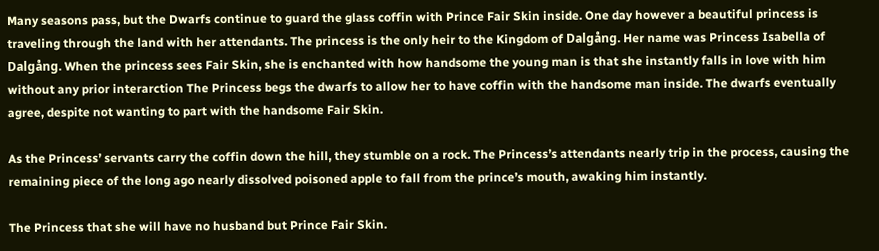Many seasons pass, but the Dwarfs continue to guard the glass coffin with Prince Fair Skin inside. One day however a beautiful princess is traveling through the land with her attendants. The princess is the only heir to the Kingdom of Dalgång. Her name was Princess Isabella of Dalgång. When the princess sees Fair Skin, she is enchanted with how handsome the young man is that she instantly falls in love with him without any prior interarction The Princess begs the dwarfs to allow her to have coffin with the handsome man inside. The dwarfs eventually agree, despite not wanting to part with the handsome Fair Skin.

As the Princess’ servants carry the coffin down the hill, they stumble on a rock. The Princess’s attendants nearly trip in the process, causing the remaining piece of the long ago nearly dissolved poisoned apple to fall from the prince’s mouth, awaking him instantly.

The Princess that she will have no husband but Prince Fair Skin.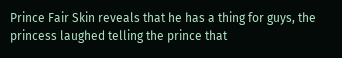Prince Fair Skin reveals that he has a thing for guys, the princess laughed telling the prince that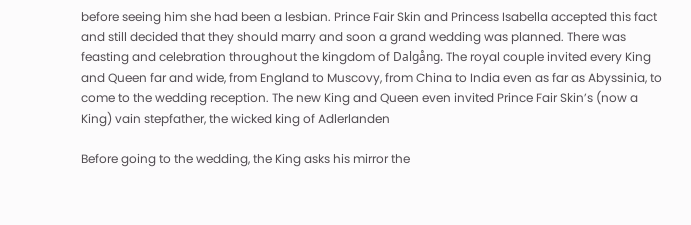before seeing him she had been a lesbian. Prince Fair Skin and Princess Isabella accepted this fact and still decided that they should marry and soon a grand wedding was planned. There was feasting and celebration throughout the kingdom of Dalgång. The royal couple invited every King and Queen far and wide, from England to Muscovy, from China to India even as far as Abyssinia, to come to the wedding reception. The new King and Queen even invited Prince Fair Skin’s (now a King) vain stepfather, the wicked king of Adlerlanden

Before going to the wedding, the King asks his mirror the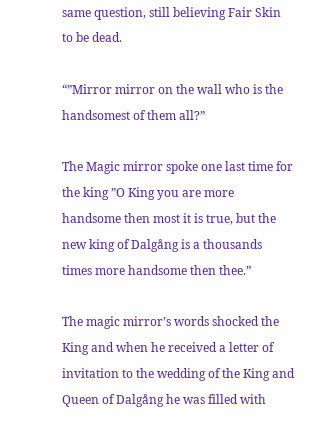same question, still believing Fair Skin to be dead.

“”Mirror mirror on the wall who is the handsomest of them all?”

The Magic mirror spoke one last time for the king ”O King you are more handsome then most it is true, but the new king of Dalgång is a thousands times more handsome then thee.”

The magic mirror’s words shocked the King and when he received a letter of invitation to the wedding of the King and Queen of Dalgång he was filled with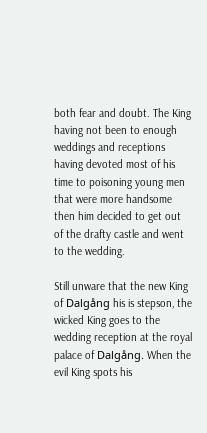both fear and doubt. The King having not been to enough weddings and receptions having devoted most of his time to poisoning young men that were more handsome then him decided to get out of the drafty castle and went to the wedding.

Still unware that the new King of Dalgång his is stepson, the wicked King goes to the wedding reception at the royal palace of Dalgång. When the evil King spots his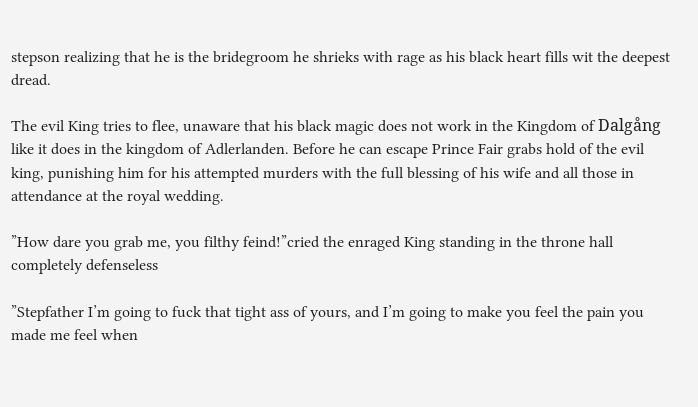stepson realizing that he is the bridegroom he shrieks with rage as his black heart fills wit the deepest dread.

The evil King tries to flee, unaware that his black magic does not work in the Kingdom of Dalgång like it does in the kingdom of Adlerlanden. Before he can escape Prince Fair grabs hold of the evil king, punishing him for his attempted murders with the full blessing of his wife and all those in attendance at the royal wedding.

”How dare you grab me, you filthy feind!”cried the enraged King standing in the throne hall completely defenseless

”Stepfather I’m going to fuck that tight ass of yours, and I’m going to make you feel the pain you made me feel when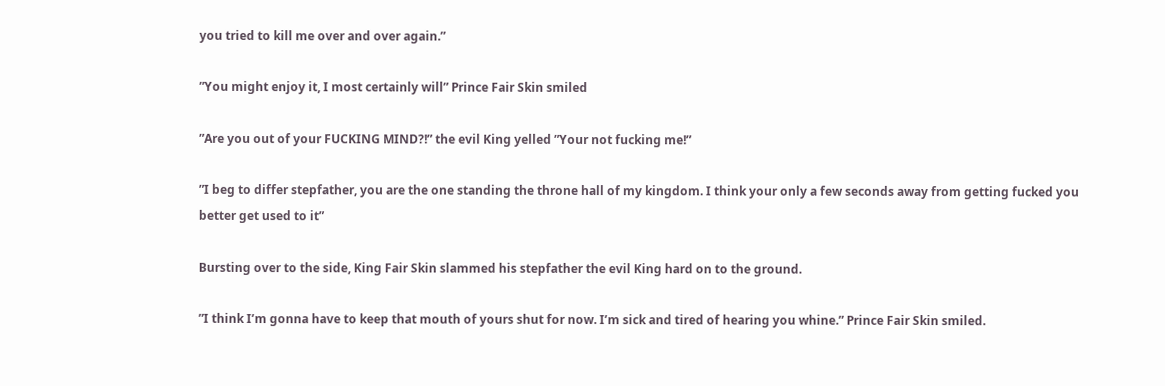you tried to kill me over and over again.”

”You might enjoy it, I most certainly will” Prince Fair Skin smiled

”Are you out of your FUCKING MIND?!” the evil King yelled ”Your not fucking me!”

”I beg to differ stepfather, you are the one standing the throne hall of my kingdom. I think your only a few seconds away from getting fucked you better get used to it”

Bursting over to the side, King Fair Skin slammed his stepfather the evil King hard on to the ground.

”I think I’m gonna have to keep that mouth of yours shut for now. I’m sick and tired of hearing you whine.” Prince Fair Skin smiled.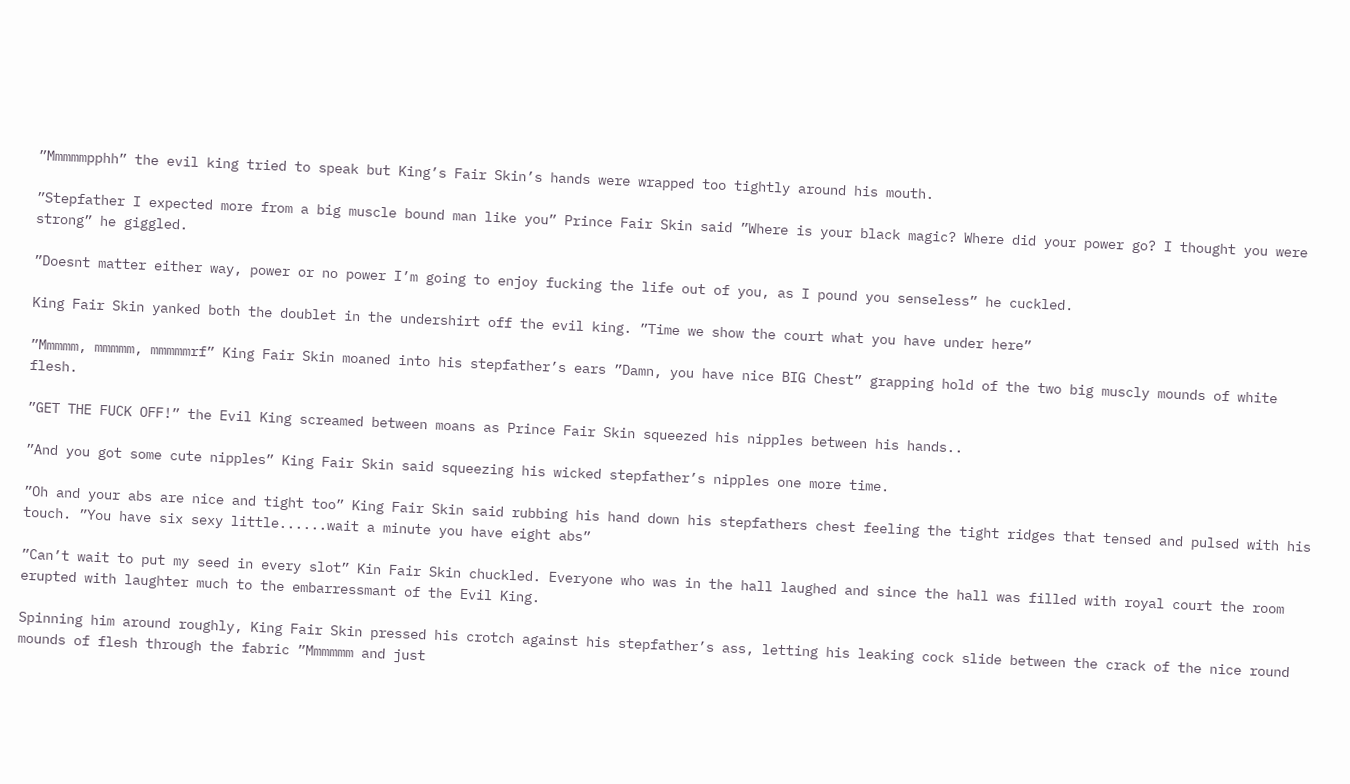”Mmmmmpphh” the evil king tried to speak but King’s Fair Skin’s hands were wrapped too tightly around his mouth.

”Stepfather I expected more from a big muscle bound man like you” Prince Fair Skin said ”Where is your black magic? Where did your power go? I thought you were strong” he giggled.

”Doesnt matter either way, power or no power I’m going to enjoy fucking the life out of you, as I pound you senseless” he cuckled.

King Fair Skin yanked both the doublet in the undershirt off the evil king. ”Time we show the court what you have under here”

”Mmmmm, mmmmm, mmmmmrf” King Fair Skin moaned into his stepfather’s ears ”Damn, you have nice BIG Chest” grapping hold of the two big muscly mounds of white flesh.

”GET THE FUCK OFF!” the Evil King screamed between moans as Prince Fair Skin squeezed his nipples between his hands..

”And you got some cute nipples” King Fair Skin said squeezing his wicked stepfather’s nipples one more time.

”Oh and your abs are nice and tight too” King Fair Skin said rubbing his hand down his stepfathers chest feeling the tight ridges that tensed and pulsed with his touch. ”You have six sexy little......wait a minute you have eight abs”

”Can’t wait to put my seed in every slot” Kin Fair Skin chuckled. Everyone who was in the hall laughed and since the hall was filled with royal court the room erupted with laughter much to the embarressmant of the Evil King.

Spinning him around roughly, King Fair Skin pressed his crotch against his stepfather’s ass, letting his leaking cock slide between the crack of the nice round mounds of flesh through the fabric ”Mmmmmm and just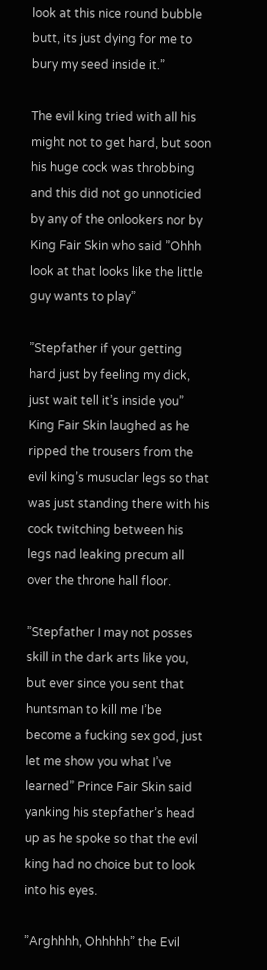look at this nice round bubble butt, its just dying for me to bury my seed inside it.”

The evil king tried with all his might not to get hard, but soon his huge cock was throbbing and this did not go unnoticied by any of the onlookers nor by King Fair Skin who said ”Ohhh look at that looks like the little guy wants to play”

”Stepfather if your getting hard just by feeling my dick, just wait tell it’s inside you” King Fair Skin laughed as he ripped the trousers from the evil king’s musuclar legs so that was just standing there with his cock twitching between his legs nad leaking precum all over the throne hall floor.

”Stepfather I may not posses skill in the dark arts like you, but ever since you sent that huntsman to kill me I’be become a fucking sex god, just let me show you what I’ve learned” Prince Fair Skin said yanking his stepfather’s head up as he spoke so that the evil king had no choice but to look into his eyes.

”Arghhhh, Ohhhhh” the Evil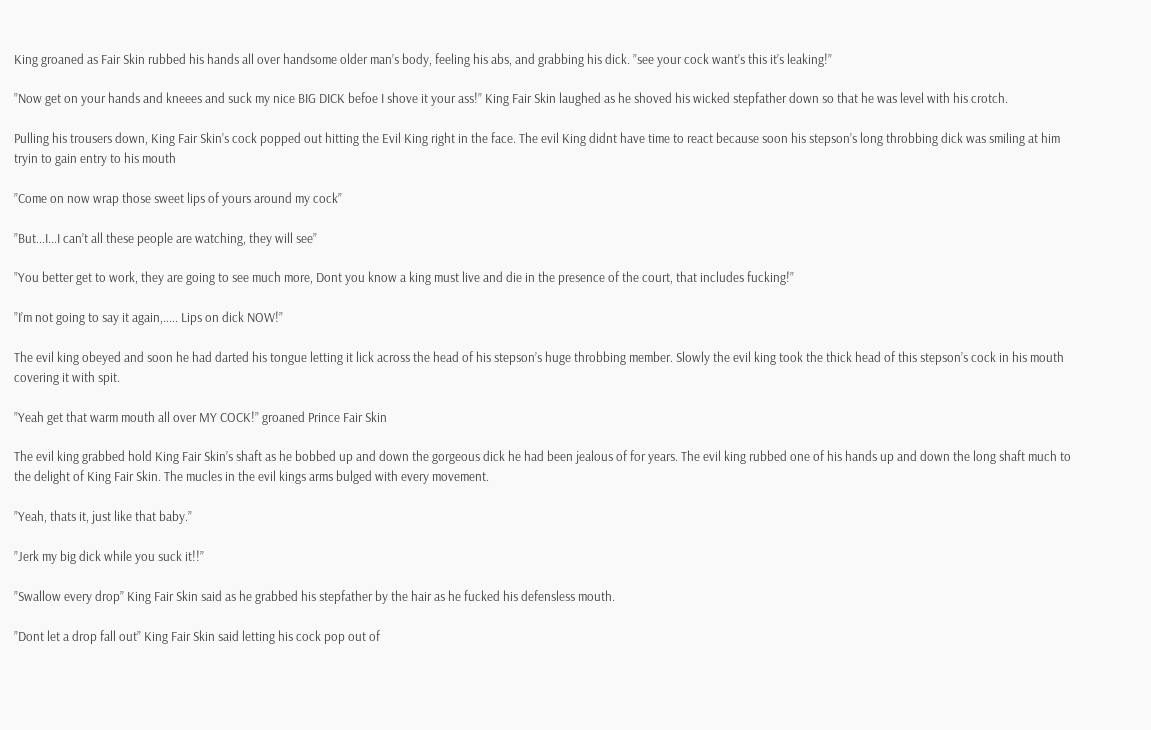King groaned as Fair Skin rubbed his hands all over handsome older man’s body, feeling his abs, and grabbing his dick. ”see your cock want’s this it’s leaking!”

”Now get on your hands and kneees and suck my nice BIG DICK befoe I shove it your ass!” King Fair Skin laughed as he shoved his wicked stepfather down so that he was level with his crotch.

Pulling his trousers down, King Fair Skin’s cock popped out hitting the Evil King right in the face. The evil King didnt have time to react because soon his stepson’s long throbbing dick was smiling at him tryin to gain entry to his mouth

”Come on now wrap those sweet lips of yours around my cock”

”But...I...I can’t all these people are watching, they will see”

”You better get to work, they are going to see much more, Dont you know a king must live and die in the presence of the court, that includes fucking!”

”I’m not going to say it again,..... Lips on dick NOW!”

The evil king obeyed and soon he had darted his tongue letting it lick across the head of his stepson’s huge throbbing member. Slowly the evil king took the thick head of this stepson’s cock in his mouth covering it with spit.

”Yeah get that warm mouth all over MY COCK!” groaned Prince Fair Skin

The evil king grabbed hold King Fair Skin’s shaft as he bobbed up and down the gorgeous dick he had been jealous of for years. The evil king rubbed one of his hands up and down the long shaft much to the delight of King Fair Skin. The mucles in the evil kings arms bulged with every movement.

”Yeah, thats it, just like that baby.”

”Jerk my big dick while you suck it!!”

”Swallow every drop” King Fair Skin said as he grabbed his stepfather by the hair as he fucked his defensless mouth.

”Dont let a drop fall out” King Fair Skin said letting his cock pop out of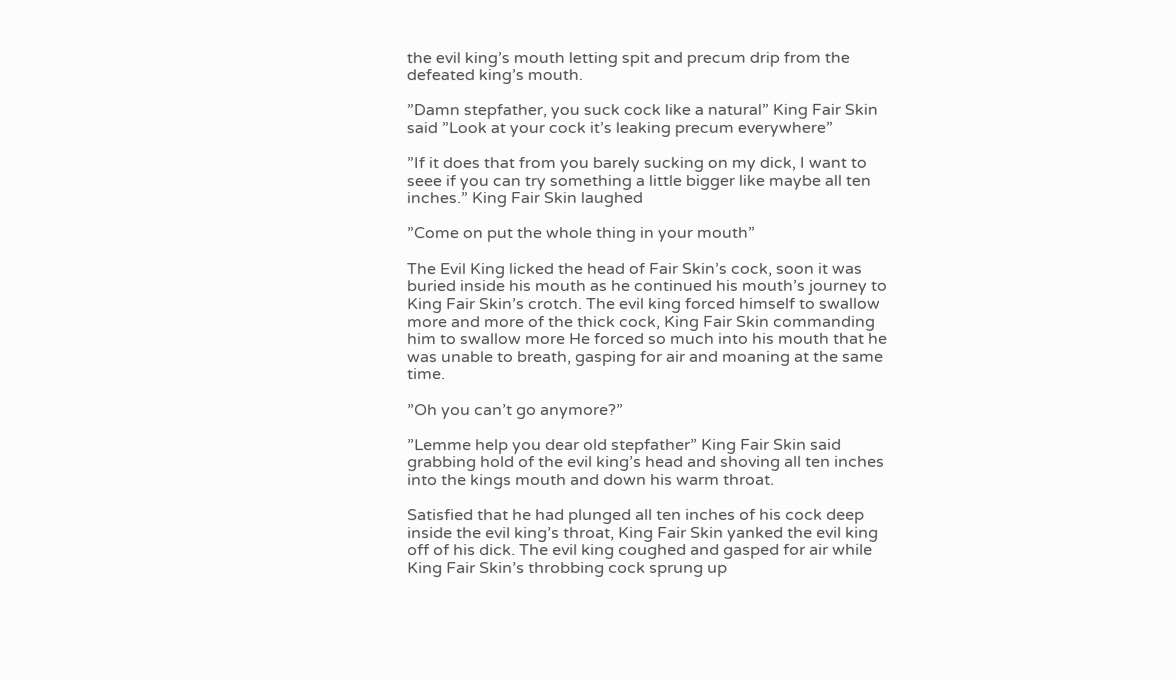the evil king’s mouth letting spit and precum drip from the defeated king’s mouth.

”Damn stepfather, you suck cock like a natural” King Fair Skin said ”Look at your cock it’s leaking precum everywhere”

”If it does that from you barely sucking on my dick, I want to seee if you can try something a little bigger like maybe all ten inches.” King Fair Skin laughed

”Come on put the whole thing in your mouth”

The Evil King licked the head of Fair Skin’s cock, soon it was buried inside his mouth as he continued his mouth’s journey to King Fair Skin’s crotch. The evil king forced himself to swallow more and more of the thick cock, King Fair Skin commanding him to swallow more He forced so much into his mouth that he was unable to breath, gasping for air and moaning at the same time.

”Oh you can’t go anymore?”

”Lemme help you dear old stepfather” King Fair Skin said grabbing hold of the evil king’s head and shoving all ten inches into the kings mouth and down his warm throat.

Satisfied that he had plunged all ten inches of his cock deep inside the evil king’s throat, King Fair Skin yanked the evil king off of his dick. The evil king coughed and gasped for air while King Fair Skin’s throbbing cock sprung up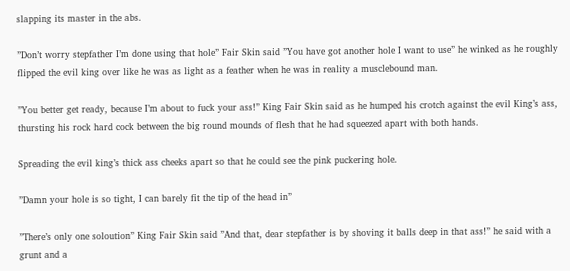slapping its master in the abs.

”Don’t worry stepfather I’m done using that hole” Fair Skin said ”You have got another hole I want to use” he winked as he roughly flipped the evil king over like he was as light as a feather when he was in reality a musclebound man.

”You better get ready, because I’m about to fuck your ass!” King Fair Skin said as he humped his crotch against the evil King’s ass, thursting his rock hard cock between the big round mounds of flesh that he had squeezed apart with both hands.

Spreading the evil king’s thick ass cheeks apart so that he could see the pink puckering hole.

”Damn your hole is so tight, I can barely fit the tip of the head in”

”There’s only one soloution” King Fair Skin said ”And that, dear stepfather is by shoving it balls deep in that ass!” he said with a grunt and a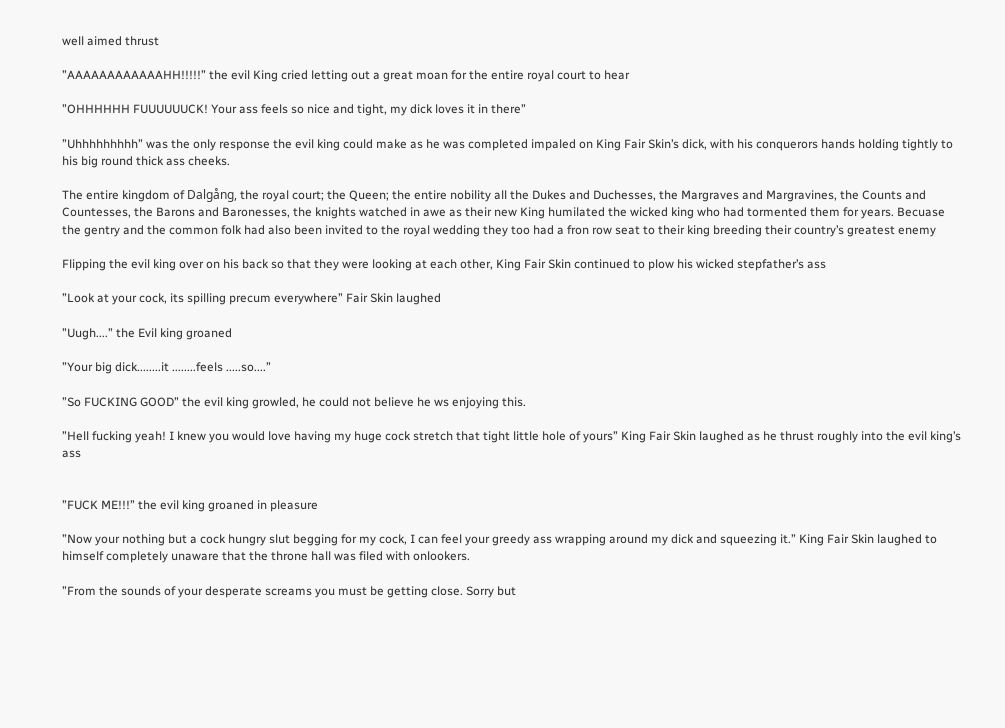well aimed thrust

”AAAAAAAAAAAAHH!!!!!” the evil King cried letting out a great moan for the entire royal court to hear

”OHHHHHH FUUUUUUCK! Your ass feels so nice and tight, my dick loves it in there”

”Uhhhhhhhhh” was the only response the evil king could make as he was completed impaled on King Fair Skin’s dick, with his conquerors hands holding tightly to his big round thick ass cheeks.

The entire kingdom of Dalgång, the royal court; the Queen; the entire nobility all the Dukes and Duchesses, the Margraves and Margravines, the Counts and Countesses, the Barons and Baronesses, the knights watched in awe as their new King humilated the wicked king who had tormented them for years. Becuase the gentry and the common folk had also been invited to the royal wedding they too had a fron row seat to their king breeding their country’s greatest enemy

Flipping the evil king over on his back so that they were looking at each other, King Fair Skin continued to plow his wicked stepfather’s ass

”Look at your cock, its spilling precum everywhere” Fair Skin laughed

”Uugh....” the Evil king groaned

”Your big dick........it ........feels .....so....”

”So FUCKING GOOD” the evil king growled, he could not believe he ws enjoying this.

”Hell fucking yeah! I knew you would love having my huge cock stretch that tight little hole of yours” King Fair Skin laughed as he thrust roughly into the evil king’s ass


”FUCK ME!!!” the evil king groaned in pleasure

”Now your nothing but a cock hungry slut begging for my cock, I can feel your greedy ass wrapping around my dick and squeezing it.” King Fair Skin laughed to himself completely unaware that the throne hall was filed with onlookers.

”From the sounds of your desperate screams you must be getting close. Sorry but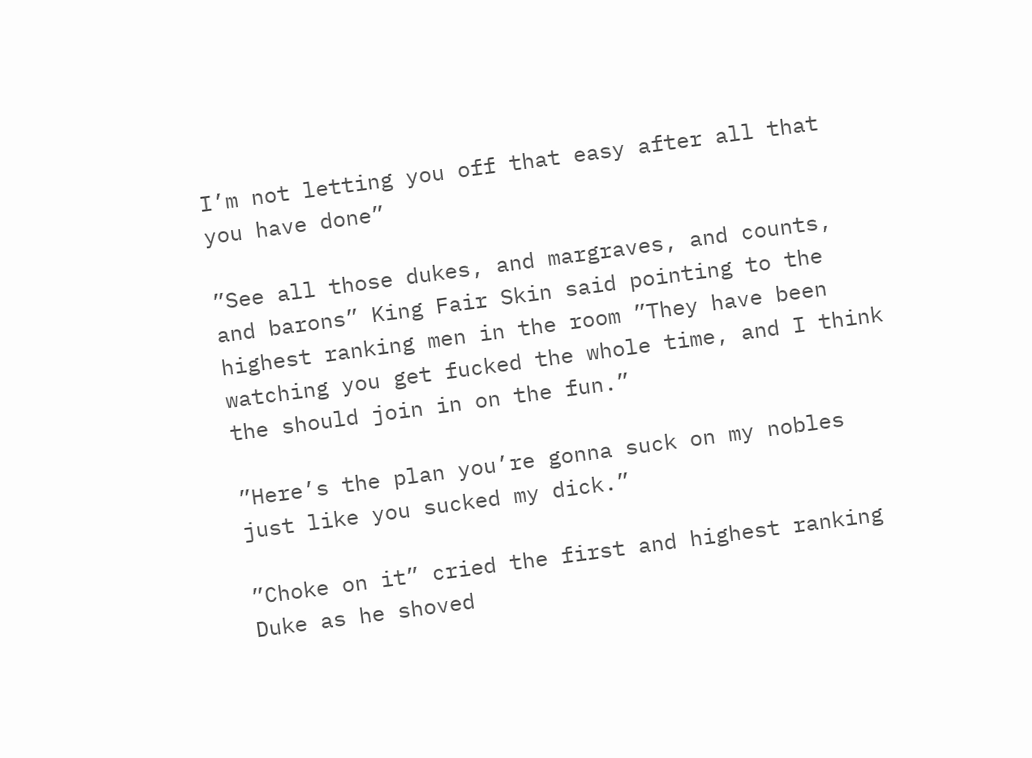I’m not letting you off that easy after all that you have done”

”See all those dukes, and margraves, and counts, and barons” King Fair Skin said pointing to the highest ranking men in the room ”They have been watching you get fucked the whole time, and I think the should join in on the fun.”

”Here’s the plan you’re gonna suck on my nobles just like you sucked my dick.”

”Choke on it” cried the first and highest ranking Duke as he shoved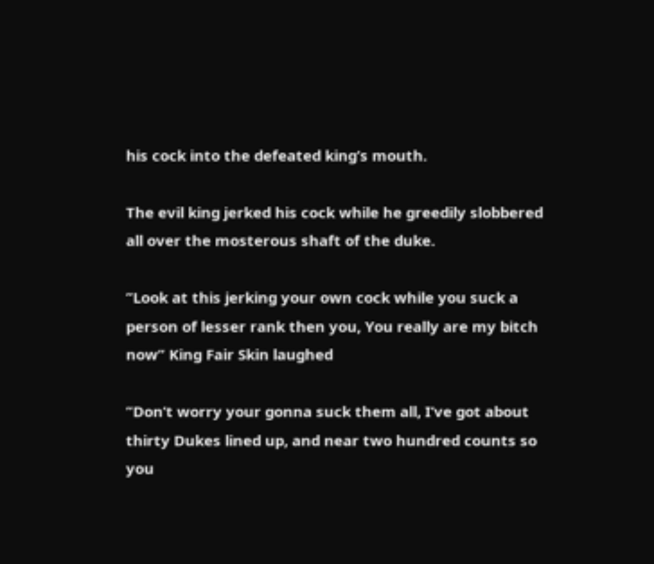his cock into the defeated king’s mouth.

The evil king jerked his cock while he greedily slobbered all over the mosterous shaft of the duke.

”Look at this jerking your own cock while you suck a person of lesser rank then you, You really are my bitch now” King Fair Skin laughed

”Don’t worry your gonna suck them all, I’ve got about thirty Dukes lined up, and near two hundred counts so you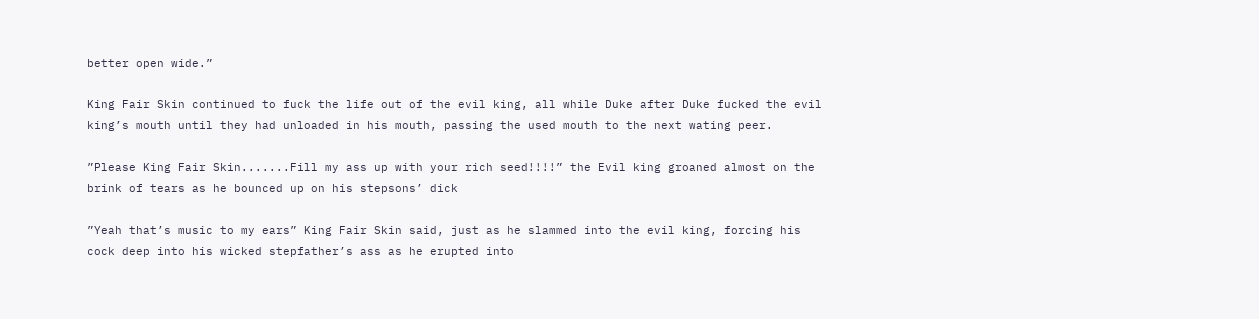better open wide.”

King Fair Skin continued to fuck the life out of the evil king, all while Duke after Duke fucked the evil king’s mouth until they had unloaded in his mouth, passing the used mouth to the next wating peer.

”Please King Fair Skin.......Fill my ass up with your rich seed!!!!” the Evil king groaned almost on the brink of tears as he bounced up on his stepsons’ dick

”Yeah that’s music to my ears” King Fair Skin said, just as he slammed into the evil king, forcing his cock deep into his wicked stepfather’s ass as he erupted into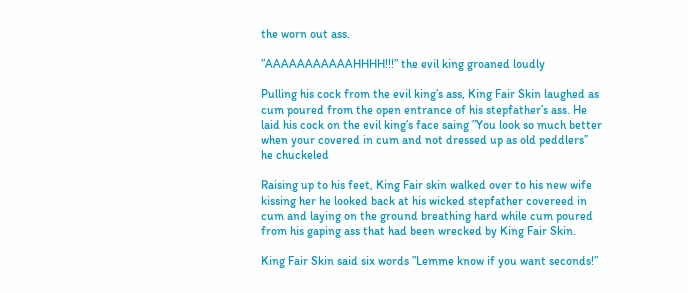the worn out ass.

”AAAAAAAAAAAHHHH!!!” the evil king groaned loudly

Pulling his cock from the evil king’s ass, King Fair Skin laughed as cum poured from the open entrance of his stepfather’s ass. He laid his cock on the evil king’s face saing ”You look so much better when your covered in cum and not dressed up as old peddlers” he chuckeled

Raising up to his feet, King Fair skin walked over to his new wife kissing her he looked back at his wicked stepfather covereed in cum and laying on the ground breathing hard while cum poured from his gaping ass that had been wrecked by King Fair Skin.

King Fair Skin said six words ”Lemme know if you want seconds!”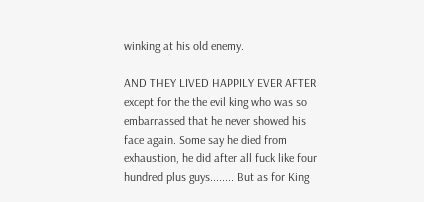winking at his old enemy.

AND THEY LIVED HAPPILY EVER AFTER except for the the evil king who was so embarrassed that he never showed his face again. Some say he died from exhaustion, he did after all fuck like four hundred plus guys........ But as for King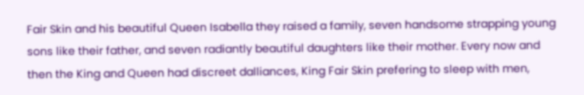Fair Skin and his beautiful Queen Isabella they raised a family, seven handsome strapping young sons like their father, and seven radiantly beautiful daughters like their mother. Every now and then the King and Queen had discreet dalliances, King Fair Skin prefering to sleep with men,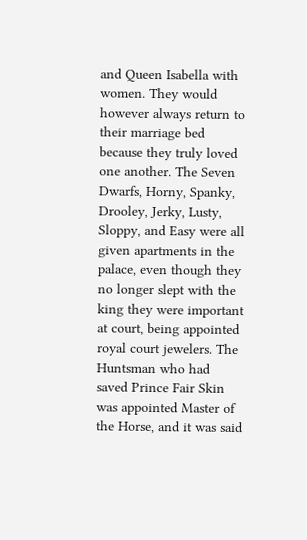and Queen Isabella with women. They would however always return to their marriage bed because they truly loved one another. The Seven Dwarfs, Horny, Spanky, Drooley, Jerky, Lusty, Sloppy, and Easy were all given apartments in the palace, even though they no longer slept with the king they were important at court, being appointed royal court jewelers. The Huntsman who had saved Prince Fair Skin was appointed Master of the Horse, and it was said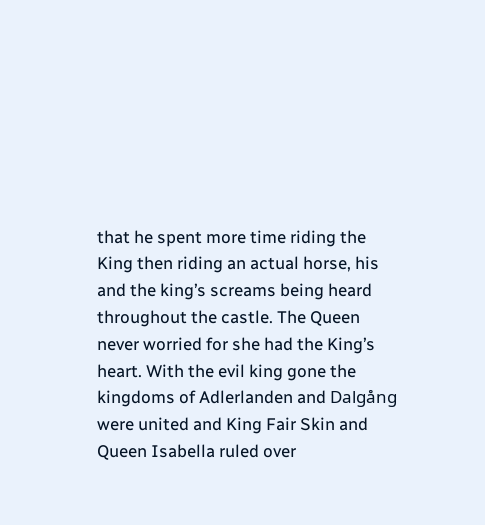that he spent more time riding the King then riding an actual horse, his and the king’s screams being heard throughout the castle. The Queen never worried for she had the King’s heart. With the evil king gone the kingdoms of Adlerlanden and Dalgång were united and King Fair Skin and Queen Isabella ruled over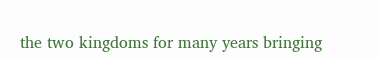the two kingdoms for many years bringing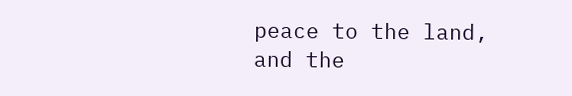peace to the land, and the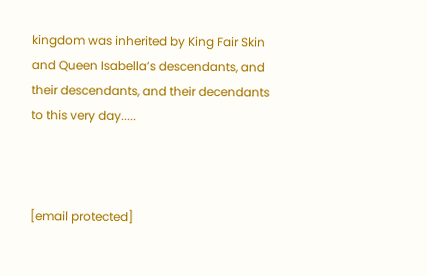kingdom was inherited by King Fair Skin and Queen Isabella’s descendants, and their descendants, and their decendants to this very day.....



[email protected]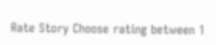Rate Story Choose rating between 1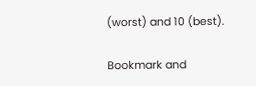(worst) and 10 (best).

Bookmark and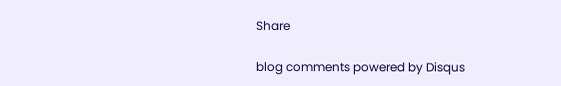Share

blog comments powered by Disqus